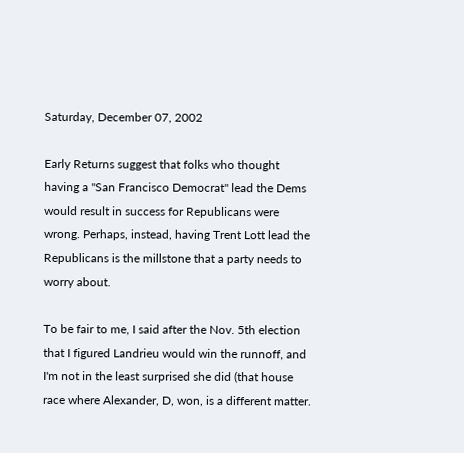Saturday, December 07, 2002

Early Returns suggest that folks who thought having a "San Francisco Democrat" lead the Dems would result in success for Republicans were wrong. Perhaps, instead, having Trent Lott lead the Republicans is the millstone that a party needs to worry about.

To be fair to me, I said after the Nov. 5th election that I figured Landrieu would win the runnoff, and I'm not in the least surprised she did (that house race where Alexander, D, won, is a different matter.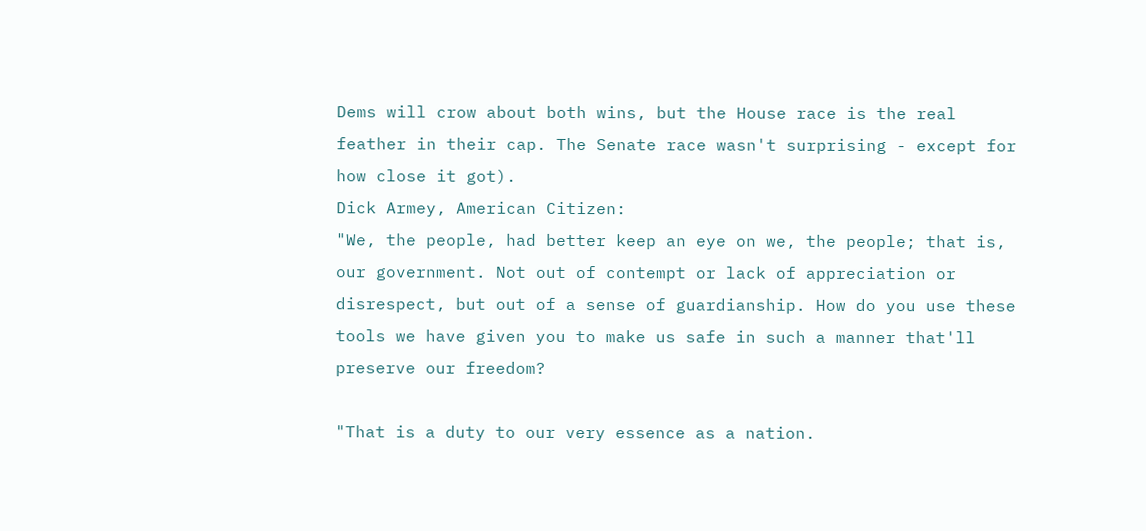Dems will crow about both wins, but the House race is the real feather in their cap. The Senate race wasn't surprising - except for how close it got).
Dick Armey, American Citizen:
"We, the people, had better keep an eye on we, the people; that is, our government. Not out of contempt or lack of appreciation or disrespect, but out of a sense of guardianship. How do you use these tools we have given you to make us safe in such a manner that'll preserve our freedom?

"That is a duty to our very essence as a nation.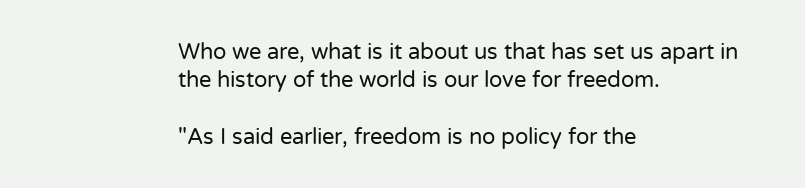Who we are, what is it about us that has set us apart in the history of the world is our love for freedom.

"As I said earlier, freedom is no policy for the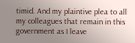timid. And my plaintive plea to all my colleagues that remain in this government as I leave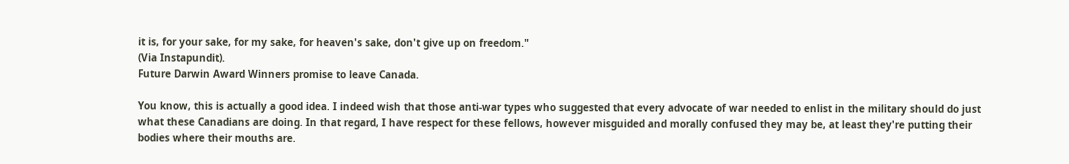it is, for your sake, for my sake, for heaven's sake, don't give up on freedom."
(Via Instapundit).
Future Darwin Award Winners promise to leave Canada.

You know, this is actually a good idea. I indeed wish that those anti-war types who suggested that every advocate of war needed to enlist in the military should do just what these Canadians are doing. In that regard, I have respect for these fellows, however misguided and morally confused they may be, at least they're putting their bodies where their mouths are.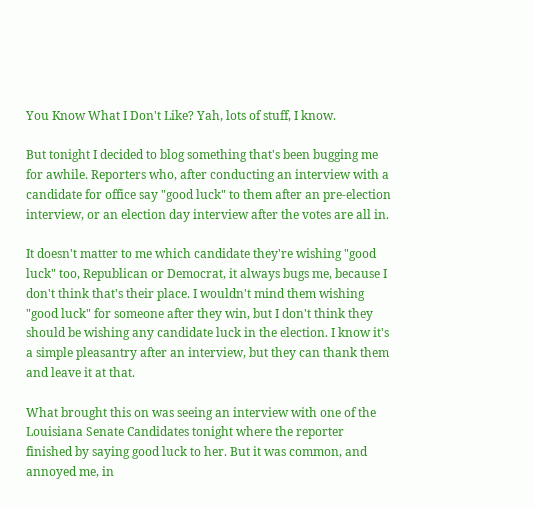You Know What I Don't Like? Yah, lots of stuff, I know.

But tonight I decided to blog something that's been bugging me for awhile. Reporters who, after conducting an interview with a candidate for office say "good luck" to them after an pre-election interview, or an election day interview after the votes are all in.

It doesn't matter to me which candidate they're wishing "good luck" too, Republican or Democrat, it always bugs me, because I don't think that's their place. I wouldn't mind them wishing "good luck" for someone after they win, but I don't think they should be wishing any candidate luck in the election. I know it's a simple pleasantry after an interview, but they can thank them and leave it at that.

What brought this on was seeing an interview with one of the Louisiana Senate Candidates tonight where the reporter finished by saying good luck to her. But it was common, and annoyed me, in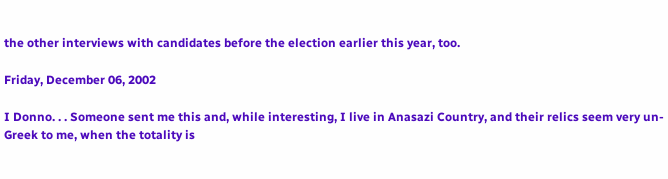the other interviews with candidates before the election earlier this year, too.

Friday, December 06, 2002

I Donno. . . Someone sent me this and, while interesting, I live in Anasazi Country, and their relics seem very un-Greek to me, when the totality is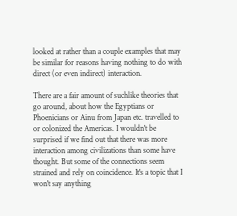looked at rather than a couple examples that may be similar for reasons having nothing to do with direct (or even indirect) interaction.

There are a fair amount of suchlike theories that go around, about how the Egyptians or Phoenicians or Ainu from Japan etc. travelled to or colonized the Americas. I wouldn't be surprised if we find out that there was more interaction among civilizations than some have thought. But some of the connections seem strained and rely on coincidence. It's a topic that I won't say anything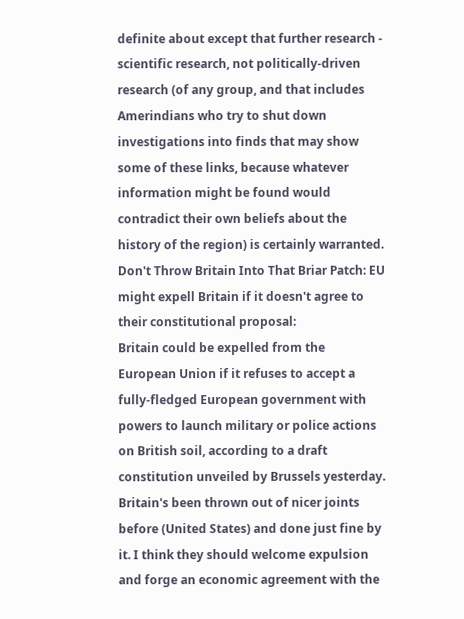definite about except that further research - scientific research, not politically-driven research (of any group, and that includes Amerindians who try to shut down investigations into finds that may show some of these links, because whatever information might be found would contradict their own beliefs about the history of the region) is certainly warranted.
Don't Throw Britain Into That Briar Patch: EU might expell Britain if it doesn't agree to their constitutional proposal:
Britain could be expelled from the European Union if it refuses to accept a fully-fledged European government with powers to launch military or police actions on British soil, according to a draft constitution unveiled by Brussels yesterday.
Britain's been thrown out of nicer joints before (United States) and done just fine by it. I think they should welcome expulsion and forge an economic agreement with the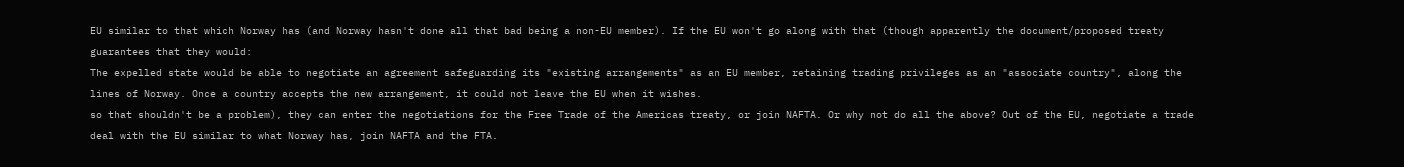EU similar to that which Norway has (and Norway hasn't done all that bad being a non-EU member). If the EU won't go along with that (though apparently the document/proposed treaty guarantees that they would:
The expelled state would be able to negotiate an agreement safeguarding its "existing arrangements" as an EU member, retaining trading privileges as an "associate country", along the lines of Norway. Once a country accepts the new arrangement, it could not leave the EU when it wishes.
so that shouldn't be a problem), they can enter the negotiations for the Free Trade of the Americas treaty, or join NAFTA. Or why not do all the above? Out of the EU, negotiate a trade deal with the EU similar to what Norway has, join NAFTA and the FTA.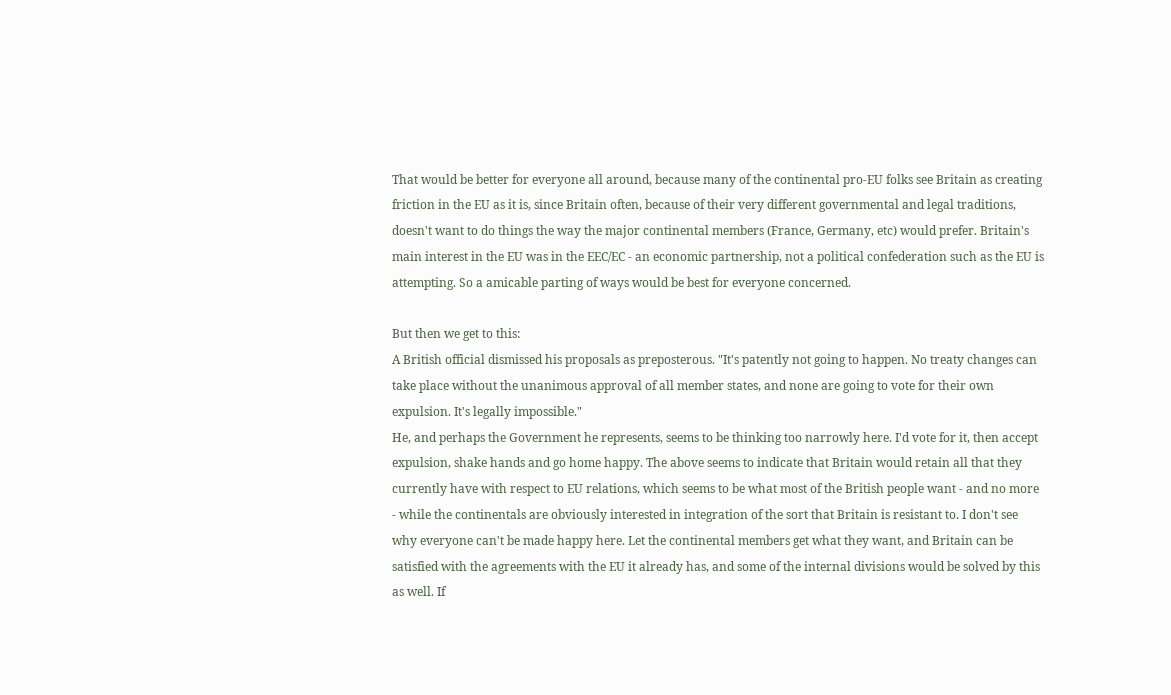That would be better for everyone all around, because many of the continental pro-EU folks see Britain as creating friction in the EU as it is, since Britain often, because of their very different governmental and legal traditions, doesn't want to do things the way the major continental members (France, Germany, etc) would prefer. Britain's main interest in the EU was in the EEC/EC - an economic partnership, not a political confederation such as the EU is attempting. So a amicable parting of ways would be best for everyone concerned.

But then we get to this:
A British official dismissed his proposals as preposterous. "It's patently not going to happen. No treaty changes can take place without the unanimous approval of all member states, and none are going to vote for their own expulsion. It's legally impossible."
He, and perhaps the Government he represents, seems to be thinking too narrowly here. I'd vote for it, then accept expulsion, shake hands and go home happy. The above seems to indicate that Britain would retain all that they currently have with respect to EU relations, which seems to be what most of the British people want - and no more - while the continentals are obviously interested in integration of the sort that Britain is resistant to. I don't see why everyone can't be made happy here. Let the continental members get what they want, and Britain can be satisfied with the agreements with the EU it already has, and some of the internal divisions would be solved by this as well. If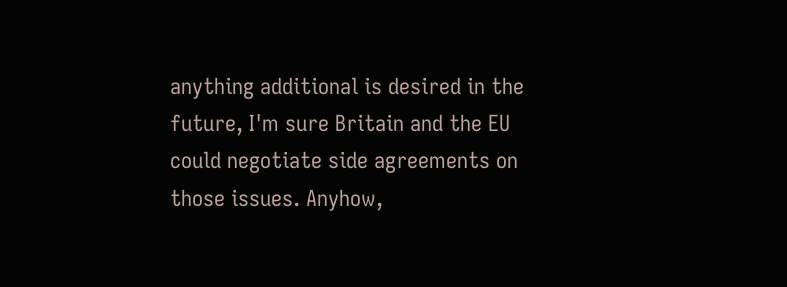anything additional is desired in the future, I'm sure Britain and the EU could negotiate side agreements on those issues. Anyhow,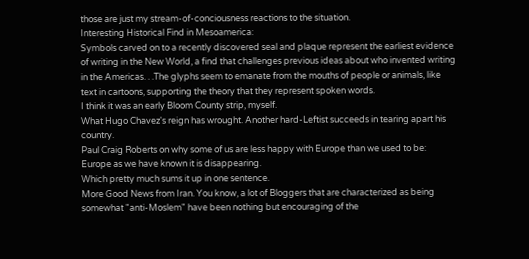those are just my stream-of-conciousness reactions to the situation.
Interesting Historical Find in Mesoamerica:
Symbols carved on to a recently discovered seal and plaque represent the earliest evidence of writing in the New World, a find that challenges previous ideas about who invented writing in the Americas. . .The glyphs seem to emanate from the mouths of people or animals, like text in cartoons, supporting the theory that they represent spoken words.
I think it was an early Bloom County strip, myself.
What Hugo Chavez's reign has wrought. Another hard-Leftist succeeds in tearing apart his country.
Paul Craig Roberts on why some of us are less happy with Europe than we used to be:
Europe as we have known it is disappearing.
Which pretty much sums it up in one sentence.
More Good News from Iran. You know, a lot of Bloggers that are characterized as being somewhat "anti-Moslem" have been nothing but encouraging of the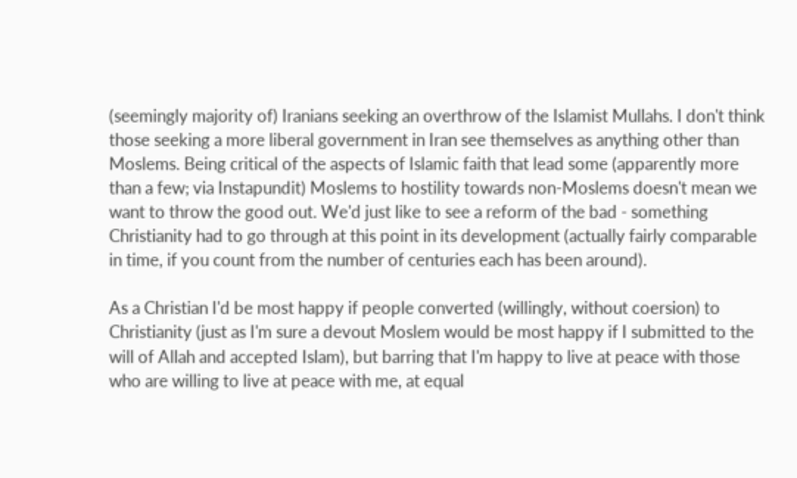(seemingly majority of) Iranians seeking an overthrow of the Islamist Mullahs. I don't think those seeking a more liberal government in Iran see themselves as anything other than Moslems. Being critical of the aspects of Islamic faith that lead some (apparently more than a few; via Instapundit) Moslems to hostility towards non-Moslems doesn't mean we want to throw the good out. We'd just like to see a reform of the bad - something Christianity had to go through at this point in its development (actually fairly comparable in time, if you count from the number of centuries each has been around).

As a Christian I'd be most happy if people converted (willingly, without coersion) to Christianity (just as I'm sure a devout Moslem would be most happy if I submitted to the will of Allah and accepted Islam), but barring that I'm happy to live at peace with those who are willing to live at peace with me, at equal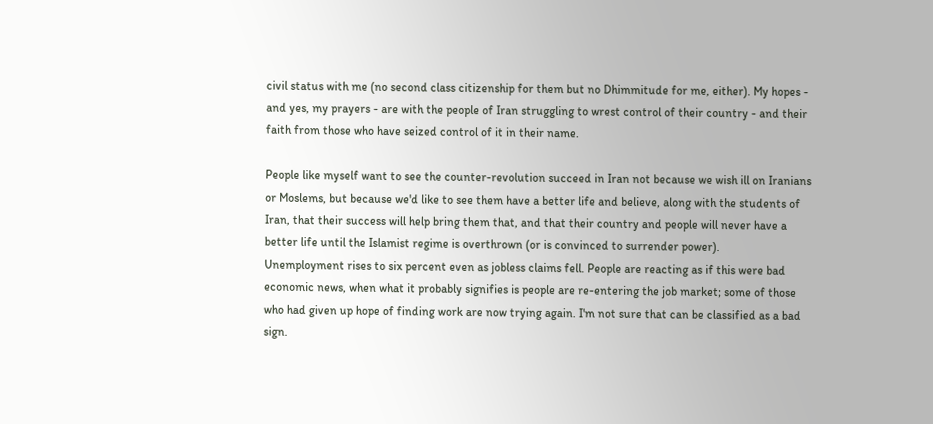civil status with me (no second class citizenship for them but no Dhimmitude for me, either). My hopes - and yes, my prayers - are with the people of Iran struggling to wrest control of their country - and their faith from those who have seized control of it in their name.

People like myself want to see the counter-revolution succeed in Iran not because we wish ill on Iranians or Moslems, but because we'd like to see them have a better life and believe, along with the students of Iran, that their success will help bring them that, and that their country and people will never have a better life until the Islamist regime is overthrown (or is convinced to surrender power).
Unemployment rises to six percent even as jobless claims fell. People are reacting as if this were bad economic news, when what it probably signifies is people are re-entering the job market; some of those who had given up hope of finding work are now trying again. I'm not sure that can be classified as a bad sign.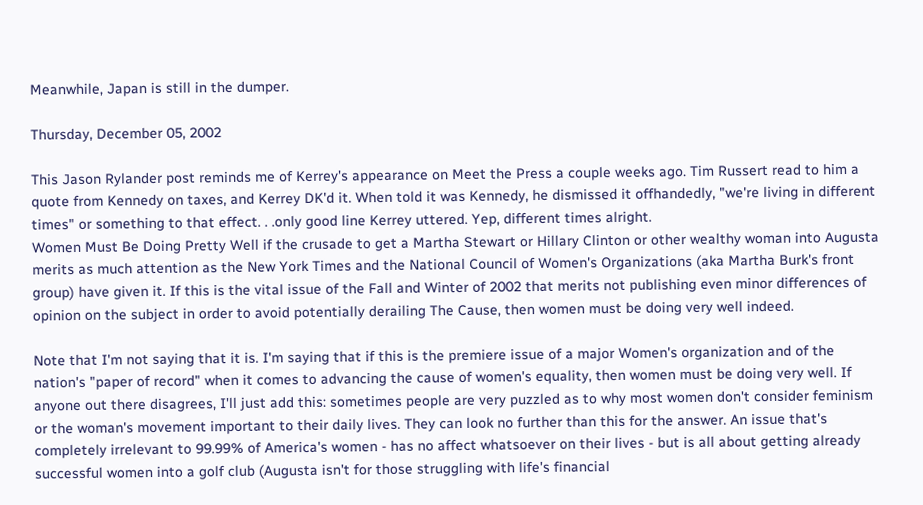Meanwhile, Japan is still in the dumper.

Thursday, December 05, 2002

This Jason Rylander post reminds me of Kerrey's appearance on Meet the Press a couple weeks ago. Tim Russert read to him a quote from Kennedy on taxes, and Kerrey DK'd it. When told it was Kennedy, he dismissed it offhandedly, "we're living in different times" or something to that effect. . .only good line Kerrey uttered. Yep, different times alright.
Women Must Be Doing Pretty Well if the crusade to get a Martha Stewart or Hillary Clinton or other wealthy woman into Augusta merits as much attention as the New York Times and the National Council of Women's Organizations (aka Martha Burk's front group) have given it. If this is the vital issue of the Fall and Winter of 2002 that merits not publishing even minor differences of opinion on the subject in order to avoid potentially derailing The Cause, then women must be doing very well indeed.

Note that I'm not saying that it is. I'm saying that if this is the premiere issue of a major Women's organization and of the nation's "paper of record" when it comes to advancing the cause of women's equality, then women must be doing very well. If anyone out there disagrees, I'll just add this: sometimes people are very puzzled as to why most women don't consider feminism or the woman's movement important to their daily lives. They can look no further than this for the answer. An issue that's completely irrelevant to 99.99% of America's women - has no affect whatsoever on their lives - but is all about getting already successful women into a golf club (Augusta isn't for those struggling with life's financial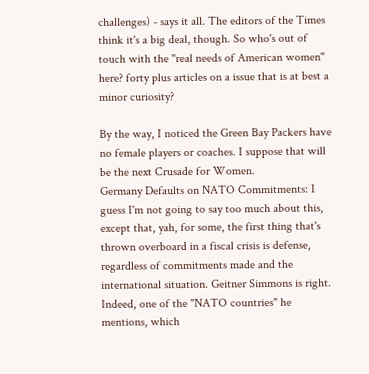challenges) - says it all. The editors of the Times think it's a big deal, though. So who's out of touch with the "real needs of American women" here? forty plus articles on a issue that is at best a minor curiosity?

By the way, I noticed the Green Bay Packers have no female players or coaches. I suppose that will be the next Crusade for Women.
Germany Defaults on NATO Commitments: I guess I'm not going to say too much about this, except that, yah, for some, the first thing that's thrown overboard in a fiscal crisis is defense, regardless of commitments made and the international situation. Geitner Simmons is right. Indeed, one of the "NATO countries" he mentions, which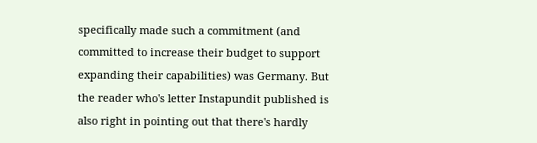specifically made such a commitment (and committed to increase their budget to support expanding their capabilities) was Germany. But the reader who's letter Instapundit published is also right in pointing out that there's hardly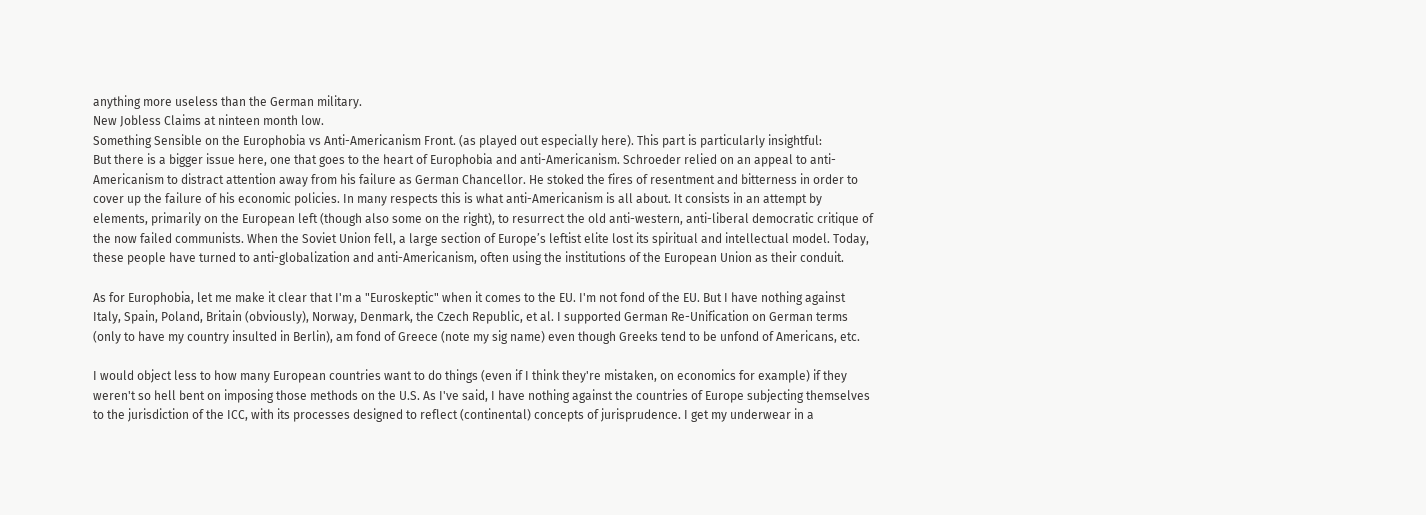anything more useless than the German military.
New Jobless Claims at ninteen month low.
Something Sensible on the Europhobia vs Anti-Americanism Front. (as played out especially here). This part is particularly insightful:
But there is a bigger issue here, one that goes to the heart of Europhobia and anti-Americanism. Schroeder relied on an appeal to anti-Americanism to distract attention away from his failure as German Chancellor. He stoked the fires of resentment and bitterness in order to cover up the failure of his economic policies. In many respects this is what anti-Americanism is all about. It consists in an attempt by elements, primarily on the European left (though also some on the right), to resurrect the old anti-western, anti-liberal democratic critique of the now failed communists. When the Soviet Union fell, a large section of Europe’s leftist elite lost its spiritual and intellectual model. Today, these people have turned to anti-globalization and anti-Americanism, often using the institutions of the European Union as their conduit.

As for Europhobia, let me make it clear that I'm a "Euroskeptic" when it comes to the EU. I'm not fond of the EU. But I have nothing against Italy, Spain, Poland, Britain (obviously), Norway, Denmark, the Czech Republic, et al. I supported German Re-Unification on German terms (only to have my country insulted in Berlin), am fond of Greece (note my sig name) even though Greeks tend to be unfond of Americans, etc.

I would object less to how many European countries want to do things (even if I think they're mistaken, on economics for example) if they weren't so hell bent on imposing those methods on the U.S. As I've said, I have nothing against the countries of Europe subjecting themselves to the jurisdiction of the ICC, with its processes designed to reflect (continental) concepts of jurisprudence. I get my underwear in a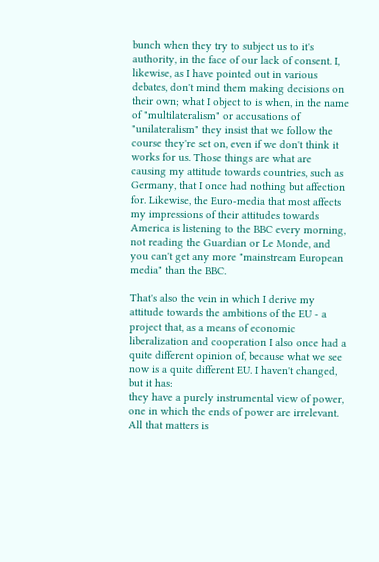bunch when they try to subject us to it's authority, in the face of our lack of consent. I, likewise, as I have pointed out in various debates, don't mind them making decisions on their own; what I object to is when, in the name of "multilateralism" or accusations of "unilateralism" they insist that we follow the course they're set on, even if we don't think it works for us. Those things are what are causing my attitude towards countries, such as Germany, that I once had nothing but affection for. Likewise, the Euro-media that most affects my impressions of their attitudes towards America is listening to the BBC every morning, not reading the Guardian or Le Monde, and you can't get any more "mainstream European media" than the BBC.

That's also the vein in which I derive my attitude towards the ambitions of the EU - a project that, as a means of economic liberalization and cooperation I also once had a quite different opinion of, because what we see now is a quite different EU. I haven't changed, but it has:
they have a purely instrumental view of power, one in which the ends of power are irrelevant. All that matters is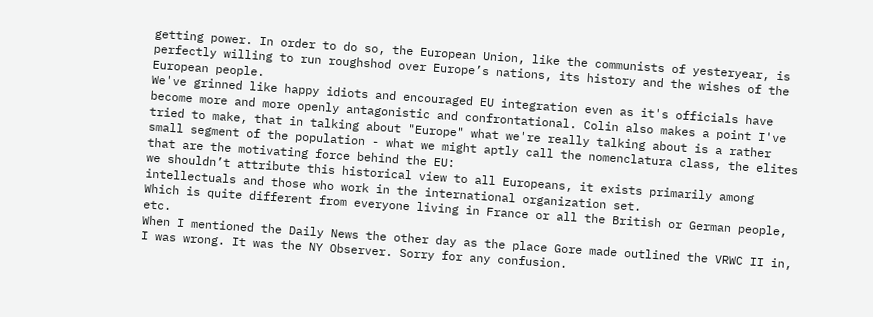getting power. In order to do so, the European Union, like the communists of yesteryear, is perfectly willing to run roughshod over Europe’s nations, its history and the wishes of the European people.
We've grinned like happy idiots and encouraged EU integration even as it's officials have become more and more openly antagonistic and confrontational. Colin also makes a point I've tried to make, that in talking about "Europe" what we're really talking about is a rather small segment of the population - what we might aptly call the nomenclatura class, the elites that are the motivating force behind the EU:
we shouldn’t attribute this historical view to all Europeans, it exists primarily among intellectuals and those who work in the international organization set.
Which is quite different from everyone living in France or all the British or German people, etc.
When I mentioned the Daily News the other day as the place Gore made outlined the VRWC II in, I was wrong. It was the NY Observer. Sorry for any confusion.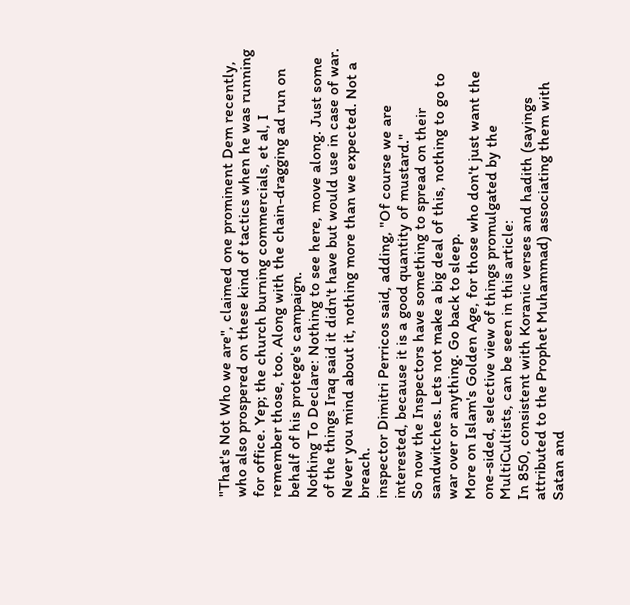"That's Not Who we are", claimed one prominent Dem recently, who also prospered on these kind of tactics when he was running for office. Yep; the church burning commercials, et al, I remember those, too. Along with the chain-dragging ad run on behalf of his protege's campaign.
Nothing To Declare: Nothing to see here, move along. Just some of the things Iraq said it didn't have but would use in case of war. Never you mind about it, nothing more than we expected. Not a breach.
inspector Dimitri Perricos said, adding, "Of course we are interested, because it is a good quantity of mustard."
So now the Inspectors have something to spread on their sandwitches. Lets not make a big deal of this, nothing to go to war over or anything. Go back to sleep.
More on Islam's Golden Age, for those who don't just want the one-sided, selective view of things promulgated by the MultiCultists, can be seen in this article:
In 850, consistent with Koranic verses and hadith (sayings attributed to the Prophet Muhammad) associating them with Satan and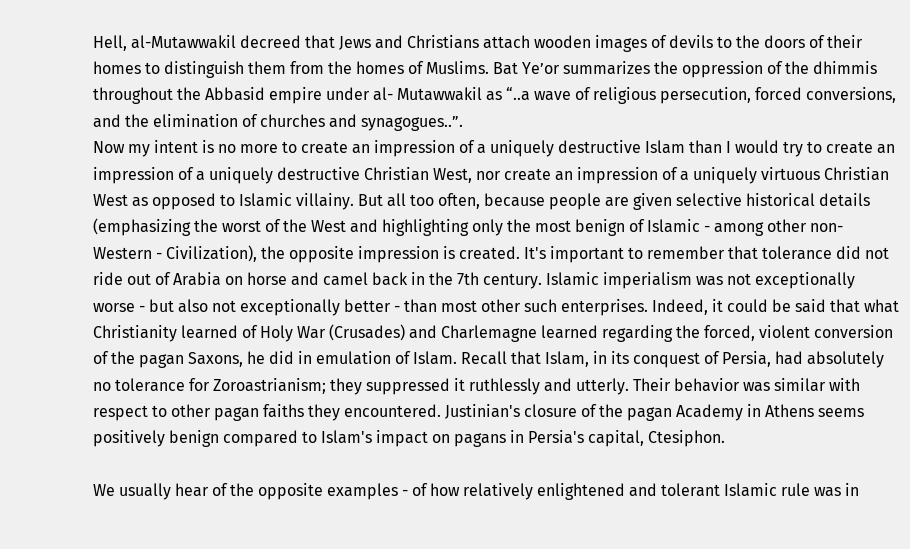Hell, al-Mutawwakil decreed that Jews and Christians attach wooden images of devils to the doors of their homes to distinguish them from the homes of Muslims. Bat Ye’or summarizes the oppression of the dhimmis throughout the Abbasid empire under al- Mutawwakil as “..a wave of religious persecution, forced conversions, and the elimination of churches and synagogues..”.
Now my intent is no more to create an impression of a uniquely destructive Islam than I would try to create an impression of a uniquely destructive Christian West, nor create an impression of a uniquely virtuous Christian West as opposed to Islamic villainy. But all too often, because people are given selective historical details (emphasizing the worst of the West and highlighting only the most benign of Islamic - among other non-Western - Civilization), the opposite impression is created. It's important to remember that tolerance did not ride out of Arabia on horse and camel back in the 7th century. Islamic imperialism was not exceptionally worse - but also not exceptionally better - than most other such enterprises. Indeed, it could be said that what Christianity learned of Holy War (Crusades) and Charlemagne learned regarding the forced, violent conversion of the pagan Saxons, he did in emulation of Islam. Recall that Islam, in its conquest of Persia, had absolutely no tolerance for Zoroastrianism; they suppressed it ruthlessly and utterly. Their behavior was similar with respect to other pagan faiths they encountered. Justinian's closure of the pagan Academy in Athens seems positively benign compared to Islam's impact on pagans in Persia's capital, Ctesiphon.

We usually hear of the opposite examples - of how relatively enlightened and tolerant Islamic rule was in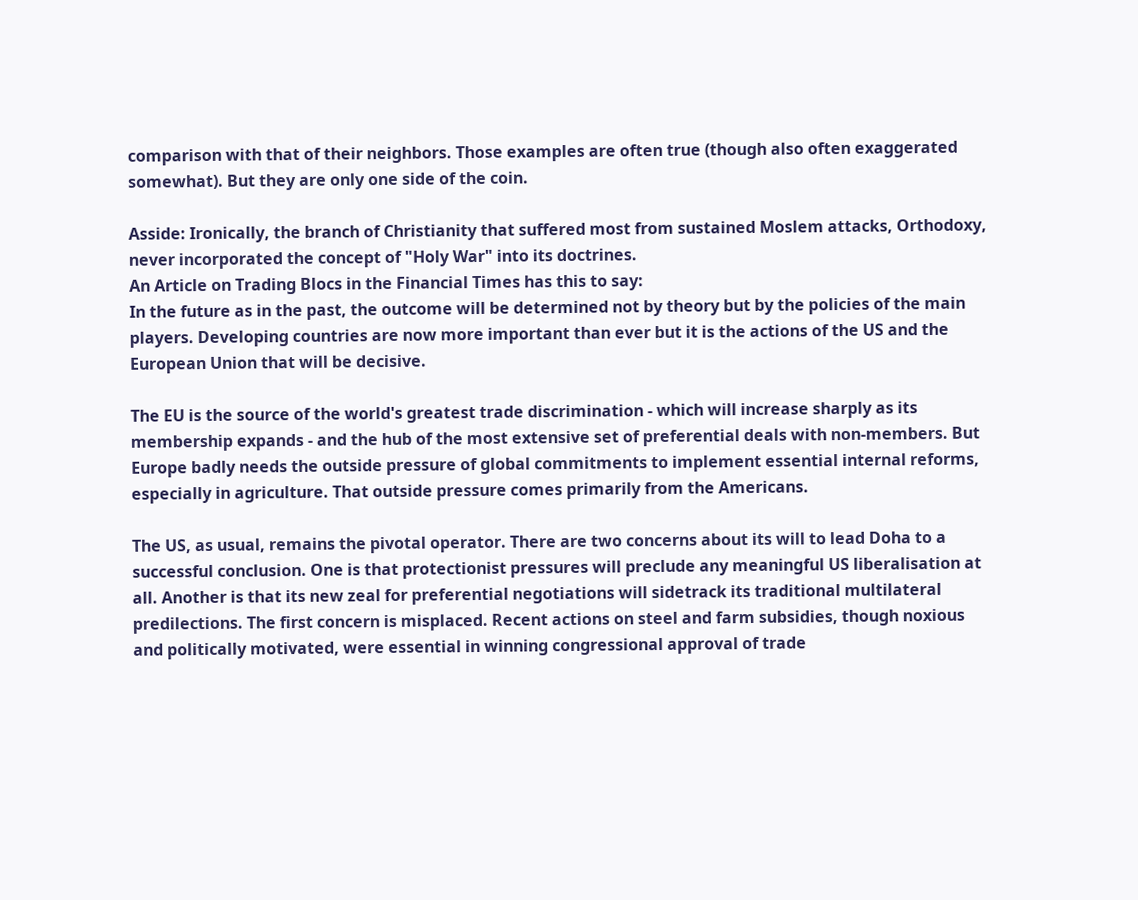comparison with that of their neighbors. Those examples are often true (though also often exaggerated somewhat). But they are only one side of the coin.

Asside: Ironically, the branch of Christianity that suffered most from sustained Moslem attacks, Orthodoxy, never incorporated the concept of "Holy War" into its doctrines.
An Article on Trading Blocs in the Financial Times has this to say:
In the future as in the past, the outcome will be determined not by theory but by the policies of the main players. Developing countries are now more important than ever but it is the actions of the US and the European Union that will be decisive.

The EU is the source of the world's greatest trade discrimination - which will increase sharply as its membership expands - and the hub of the most extensive set of preferential deals with non-members. But Europe badly needs the outside pressure of global commitments to implement essential internal reforms, especially in agriculture. That outside pressure comes primarily from the Americans.

The US, as usual, remains the pivotal operator. There are two concerns about its will to lead Doha to a successful conclusion. One is that protectionist pressures will preclude any meaningful US liberalisation at all. Another is that its new zeal for preferential negotiations will sidetrack its traditional multilateral predilections. The first concern is misplaced. Recent actions on steel and farm subsidies, though noxious and politically motivated, were essential in winning congressional approval of trade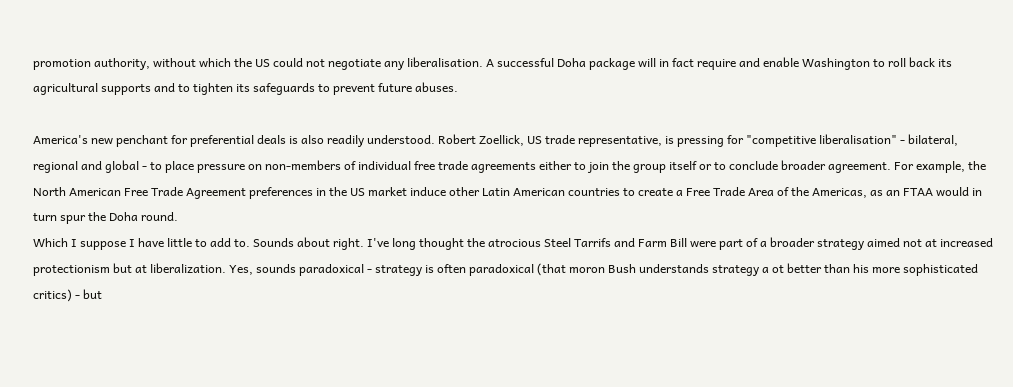promotion authority, without which the US could not negotiate any liberalisation. A successful Doha package will in fact require and enable Washington to roll back its agricultural supports and to tighten its safeguards to prevent future abuses.

America's new penchant for preferential deals is also readily understood. Robert Zoellick, US trade representative, is pressing for "competitive liberalisation" - bilateral, regional and global - to place pressure on non-members of individual free trade agreements either to join the group itself or to conclude broader agreement. For example, the North American Free Trade Agreement preferences in the US market induce other Latin American countries to create a Free Trade Area of the Americas, as an FTAA would in turn spur the Doha round.
Which I suppose I have little to add to. Sounds about right. I've long thought the atrocious Steel Tarrifs and Farm Bill were part of a broader strategy aimed not at increased protectionism but at liberalization. Yes, sounds paradoxical - strategy is often paradoxical (that moron Bush understands strategy a ot better than his more sophisticated critics) - but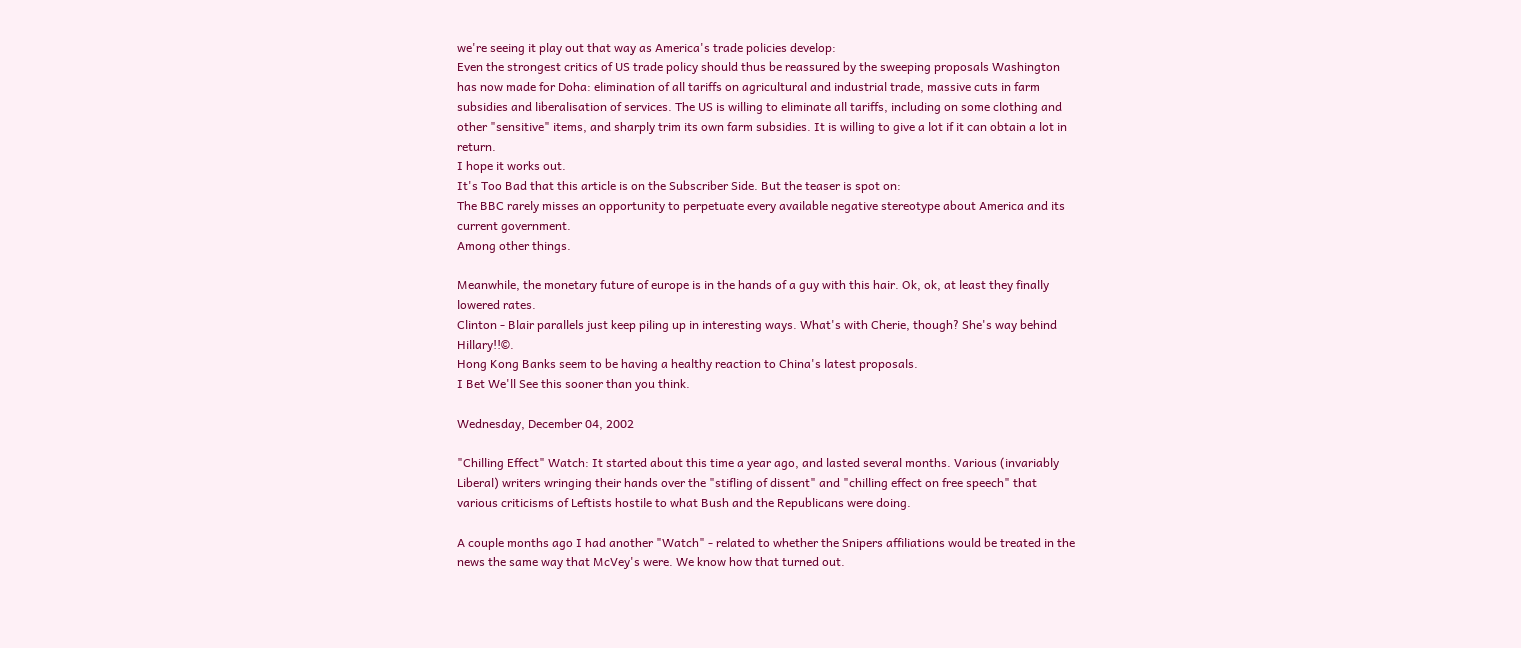we're seeing it play out that way as America's trade policies develop:
Even the strongest critics of US trade policy should thus be reassured by the sweeping proposals Washington has now made for Doha: elimination of all tariffs on agricultural and industrial trade, massive cuts in farm subsidies and liberalisation of services. The US is willing to eliminate all tariffs, including on some clothing and other "sensitive" items, and sharply trim its own farm subsidies. It is willing to give a lot if it can obtain a lot in return.
I hope it works out.
It's Too Bad that this article is on the Subscriber Side. But the teaser is spot on:
The BBC rarely misses an opportunity to perpetuate every available negative stereotype about America and its current government.
Among other things.

Meanwhile, the monetary future of europe is in the hands of a guy with this hair. Ok, ok, at least they finally lowered rates.
Clinton - Blair parallels just keep piling up in interesting ways. What's with Cherie, though? She's way behind Hillary!!©.
Hong Kong Banks seem to be having a healthy reaction to China's latest proposals.
I Bet We'll See this sooner than you think.

Wednesday, December 04, 2002

"Chilling Effect" Watch: It started about this time a year ago, and lasted several months. Various (invariably Liberal) writers wringing their hands over the "stifling of dissent" and "chilling effect on free speech" that various criticisms of Leftists hostile to what Bush and the Republicans were doing.

A couple months ago I had another "Watch" - related to whether the Snipers affiliations would be treated in the news the same way that McVey's were. We know how that turned out.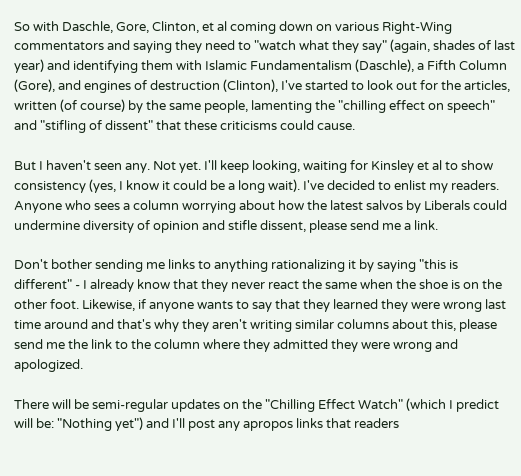So with Daschle, Gore, Clinton, et al coming down on various Right-Wing commentators and saying they need to "watch what they say" (again, shades of last year) and identifying them with Islamic Fundamentalism (Daschle), a Fifth Column (Gore), and engines of destruction (Clinton), I've started to look out for the articles, written (of course) by the same people, lamenting the "chilling effect on speech" and "stifling of dissent" that these criticisms could cause.

But I haven't seen any. Not yet. I'll keep looking, waiting for Kinsley et al to show consistency (yes, I know it could be a long wait). I've decided to enlist my readers. Anyone who sees a column worrying about how the latest salvos by Liberals could undermine diversity of opinion and stifle dissent, please send me a link.

Don't bother sending me links to anything rationalizing it by saying "this is different" - I already know that they never react the same when the shoe is on the other foot. Likewise, if anyone wants to say that they learned they were wrong last time around and that's why they aren't writing similar columns about this, please send me the link to the column where they admitted they were wrong and apologized.

There will be semi-regular updates on the "Chilling Effect Watch" (which I predict will be: "Nothing yet") and I'll post any apropos links that readers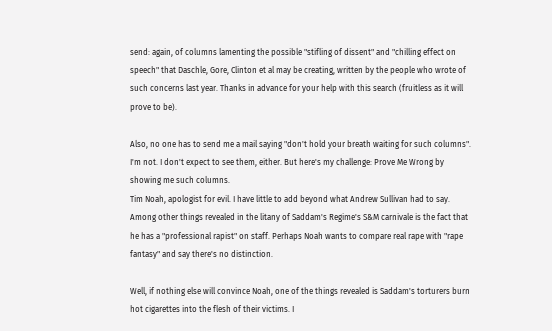send: again, of columns lamenting the possible "stifling of dissent" and "chilling effect on speech" that Daschle, Gore, Clinton et al may be creating, written by the people who wrote of such concerns last year. Thanks in advance for your help with this search (fruitless as it will prove to be).

Also, no one has to send me a mail saying "don't hold your breath waiting for such columns". I'm not. I don't expect to see them, either. But here's my challenge: Prove Me Wrong by showing me such columns.
Tim Noah, apologist for evil. I have little to add beyond what Andrew Sullivan had to say. Among other things revealed in the litany of Saddam's Regime's S&M carnivale is the fact that he has a "professional rapist" on staff. Perhaps Noah wants to compare real rape with "rape fantasy" and say there's no distinction.

Well, if nothing else will convince Noah, one of the things revealed is Saddam's torturers burn hot cigarettes into the flesh of their victims. I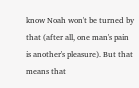know Noah won't be turned by that (after all, one man's pain is another's pleasure). But that means that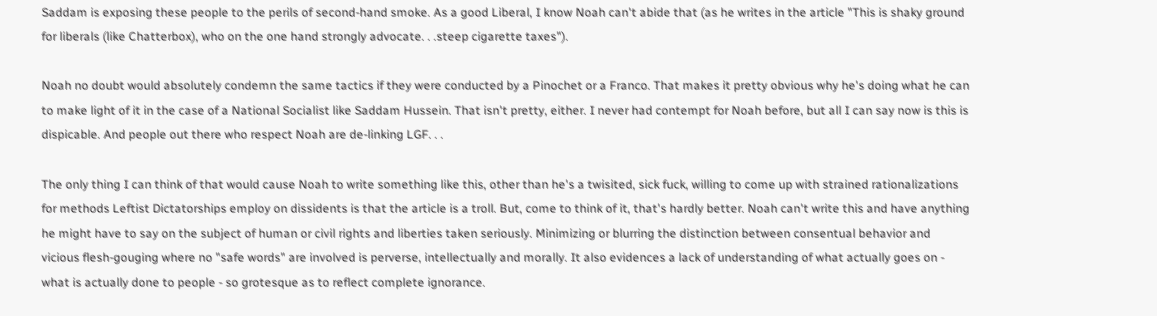Saddam is exposing these people to the perils of second-hand smoke. As a good Liberal, I know Noah can't abide that (as he writes in the article "This is shaky ground for liberals (like Chatterbox), who on the one hand strongly advocate. . .steep cigarette taxes").

Noah no doubt would absolutely condemn the same tactics if they were conducted by a Pinochet or a Franco. That makes it pretty obvious why he's doing what he can to make light of it in the case of a National Socialist like Saddam Hussein. That isn't pretty, either. I never had contempt for Noah before, but all I can say now is this is dispicable. And people out there who respect Noah are de-linking LGF. . .

The only thing I can think of that would cause Noah to write something like this, other than he's a twisited, sick fuck, willing to come up with strained rationalizations for methods Leftist Dictatorships employ on dissidents is that the article is a troll. But, come to think of it, that's hardly better. Noah can't write this and have anything he might have to say on the subject of human or civil rights and liberties taken seriously. Minimizing or blurring the distinction between consentual behavior and vicious flesh-gouging where no "safe words" are involved is perverse, intellectually and morally. It also evidences a lack of understanding of what actually goes on - what is actually done to people - so grotesque as to reflect complete ignorance.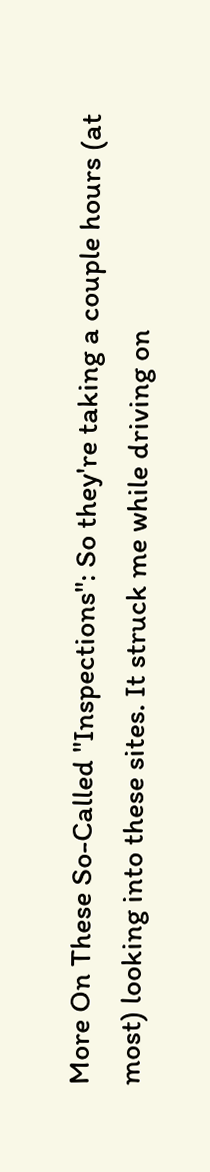More On These So-Called "Inspections": So they're taking a couple hours (at most) looking into these sites. It struck me while driving on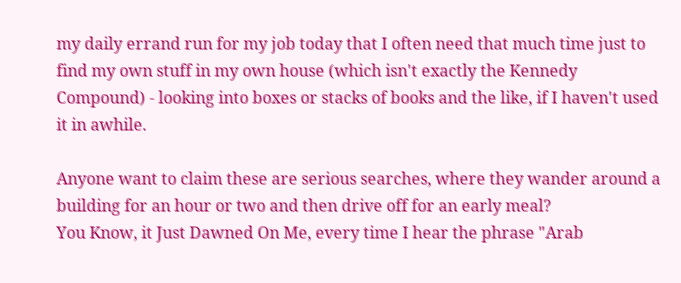my daily errand run for my job today that I often need that much time just to find my own stuff in my own house (which isn't exactly the Kennedy Compound) - looking into boxes or stacks of books and the like, if I haven't used it in awhile.

Anyone want to claim these are serious searches, where they wander around a building for an hour or two and then drive off for an early meal?
You Know, it Just Dawned On Me, every time I hear the phrase "Arab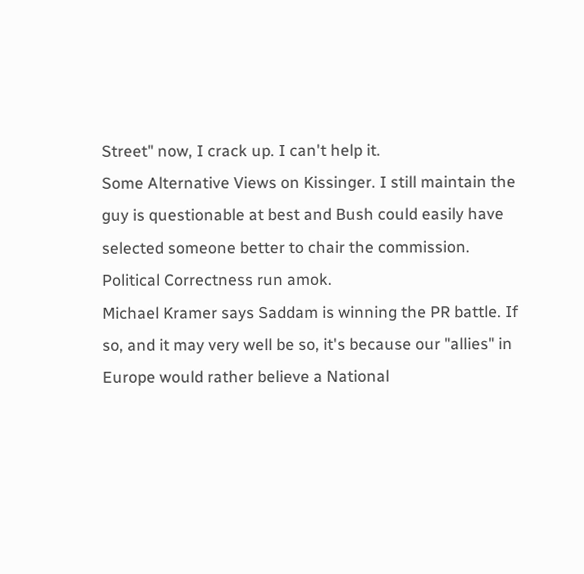Street" now, I crack up. I can't help it.
Some Alternative Views on Kissinger. I still maintain the guy is questionable at best and Bush could easily have selected someone better to chair the commission.
Political Correctness run amok.
Michael Kramer says Saddam is winning the PR battle. If so, and it may very well be so, it's because our "allies" in Europe would rather believe a National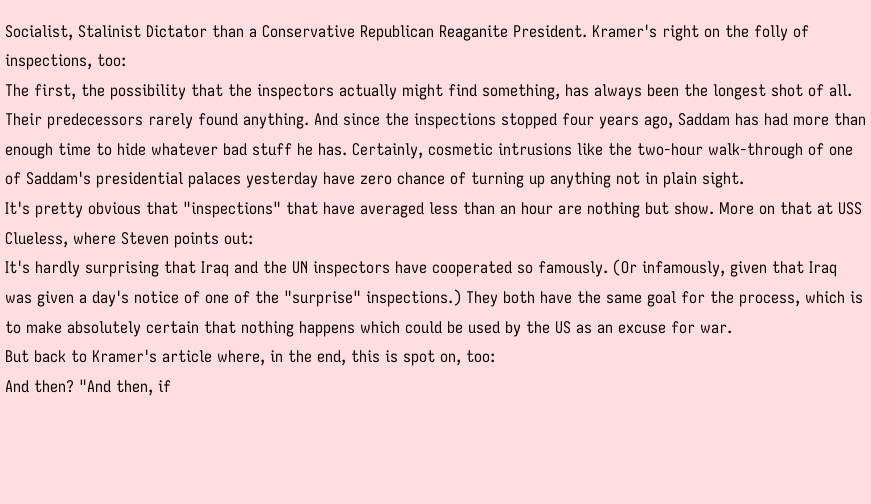Socialist, Stalinist Dictator than a Conservative Republican Reaganite President. Kramer's right on the folly of inspections, too:
The first, the possibility that the inspectors actually might find something, has always been the longest shot of all. Their predecessors rarely found anything. And since the inspections stopped four years ago, Saddam has had more than enough time to hide whatever bad stuff he has. Certainly, cosmetic intrusions like the two-hour walk-through of one of Saddam's presidential palaces yesterday have zero chance of turning up anything not in plain sight.
It's pretty obvious that "inspections" that have averaged less than an hour are nothing but show. More on that at USS Clueless, where Steven points out:
It's hardly surprising that Iraq and the UN inspectors have cooperated so famously. (Or infamously, given that Iraq was given a day's notice of one of the "surprise" inspections.) They both have the same goal for the process, which is to make absolutely certain that nothing happens which could be used by the US as an excuse for war.
But back to Kramer's article where, in the end, this is spot on, too:
And then? "And then, if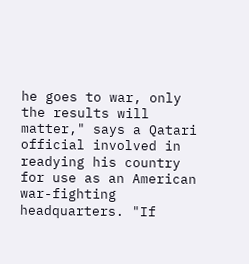he goes to war, only the results will matter," says a Qatari official involved in readying his country for use as an American war-fighting headquarters. "If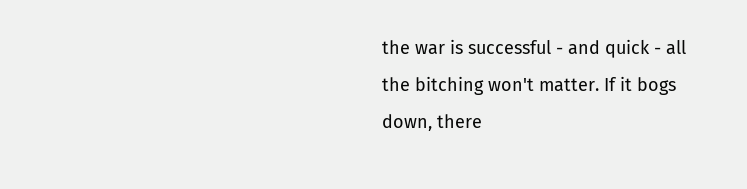the war is successful - and quick - all the bitching won't matter. If it bogs down, there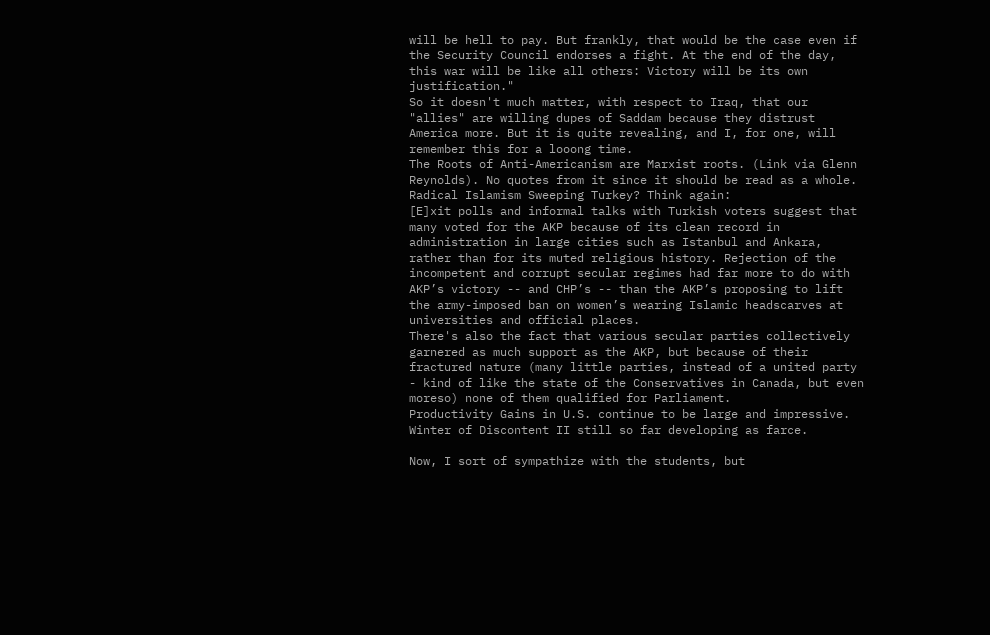will be hell to pay. But frankly, that would be the case even if the Security Council endorses a fight. At the end of the day, this war will be like all others: Victory will be its own justification."
So it doesn't much matter, with respect to Iraq, that our "allies" are willing dupes of Saddam because they distrust America more. But it is quite revealing, and I, for one, will remember this for a looong time.
The Roots of Anti-Americanism are Marxist roots. (Link via Glenn Reynolds). No quotes from it since it should be read as a whole.
Radical Islamism Sweeping Turkey? Think again:
[E]xit polls and informal talks with Turkish voters suggest that many voted for the AKP because of its clean record in administration in large cities such as Istanbul and Ankara, rather than for its muted religious history. Rejection of the incompetent and corrupt secular regimes had far more to do with AKP’s victory -- and CHP’s -- than the AKP’s proposing to lift the army-imposed ban on women’s wearing Islamic headscarves at universities and official places.
There's also the fact that various secular parties collectively garnered as much support as the AKP, but because of their fractured nature (many little parties, instead of a united party - kind of like the state of the Conservatives in Canada, but even moreso) none of them qualified for Parliament.
Productivity Gains in U.S. continue to be large and impressive.
Winter of Discontent II still so far developing as farce.

Now, I sort of sympathize with the students, but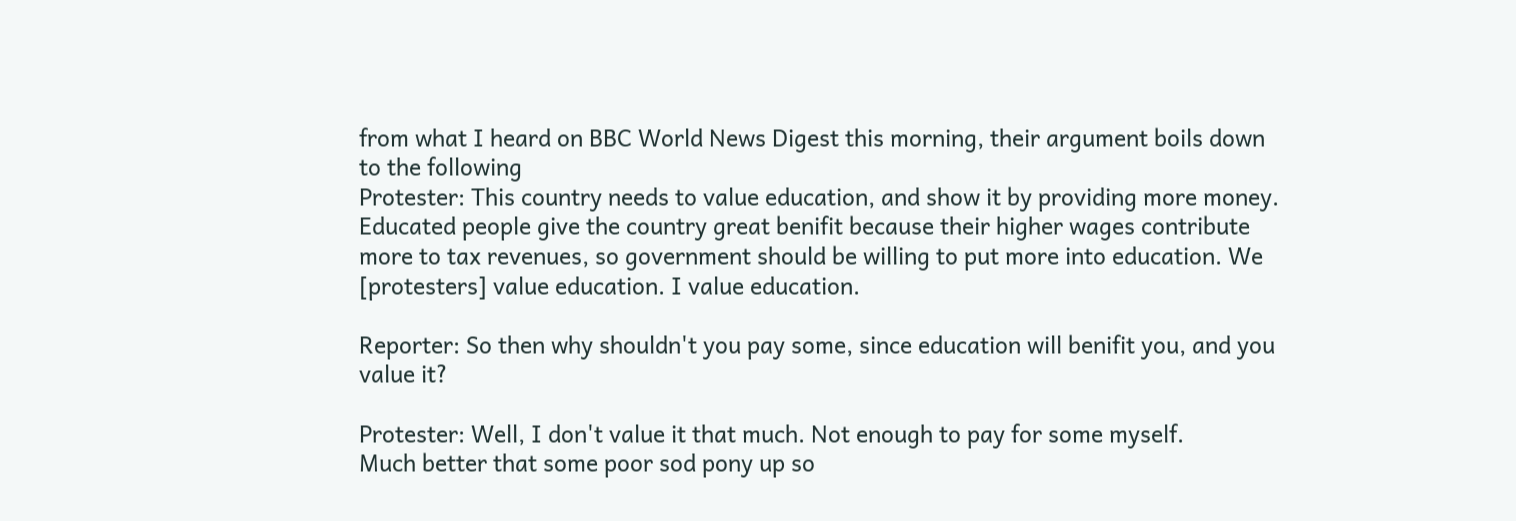from what I heard on BBC World News Digest this morning, their argument boils down to the following
Protester: This country needs to value education, and show it by providing more money. Educated people give the country great benifit because their higher wages contribute more to tax revenues, so government should be willing to put more into education. We [protesters] value education. I value education.

Reporter: So then why shouldn't you pay some, since education will benifit you, and you value it?

Protester: Well, I don't value it that much. Not enough to pay for some myself.
Much better that some poor sod pony up so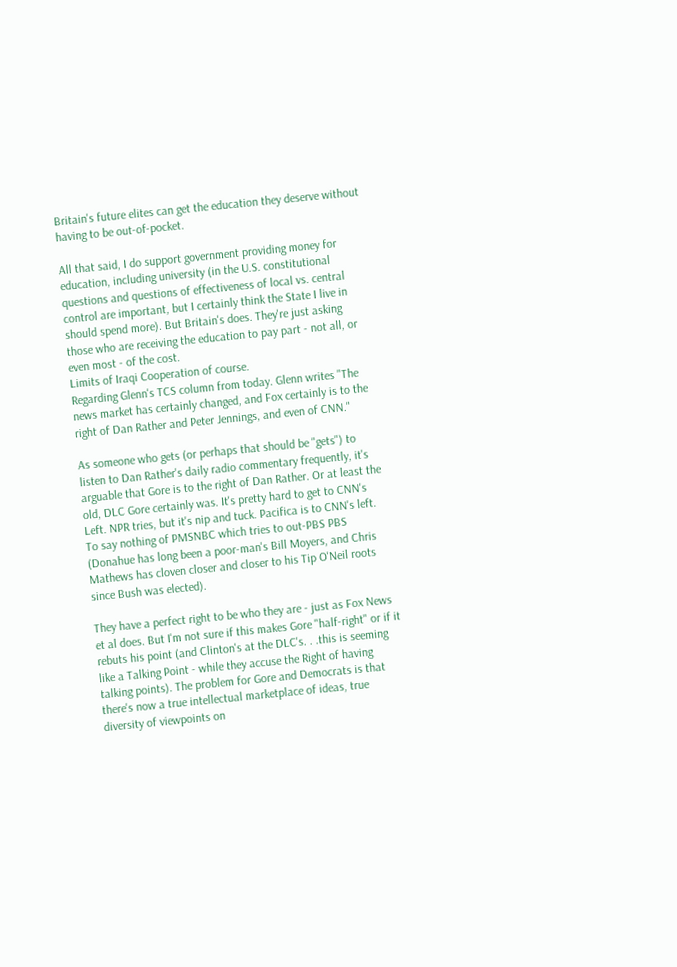Britain's future elites can get the education they deserve without having to be out-of-pocket.

All that said, I do support government providing money for education, including university (in the U.S. constitutional questions and questions of effectiveness of local vs. central control are important, but I certainly think the State I live in should spend more). But Britain's does. They're just asking those who are receiving the education to pay part - not all, or even most - of the cost.
Limits of Iraqi Cooperation of course.
Regarding Glenn's TCS column from today. Glenn writes "The news market has certainly changed, and Fox certainly is to the right of Dan Rather and Peter Jennings, and even of CNN."

As someone who gets (or perhaps that should be "gets") to listen to Dan Rather's daily radio commentary frequently, it's arguable that Gore is to the right of Dan Rather. Or at least the old, DLC Gore certainly was. It's pretty hard to get to CNN's Left. NPR tries, but it's nip and tuck. Pacifica is to CNN's left. To say nothing of PMSNBC which tries to out-PBS PBS (Donahue has long been a poor-man's Bill Moyers, and Chris Mathews has cloven closer and closer to his Tip O'Neil roots since Bush was elected).

They have a perfect right to be who they are - just as Fox News et al does. But I'm not sure if this makes Gore "half-right" or if it rebuts his point (and Clinton's at the DLC's. . .this is seeming like a Talking Point - while they accuse the Right of having talking points). The problem for Gore and Democrats is that there's now a true intellectual marketplace of ideas, true diversity of viewpoints on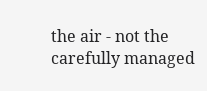the air - not the carefully managed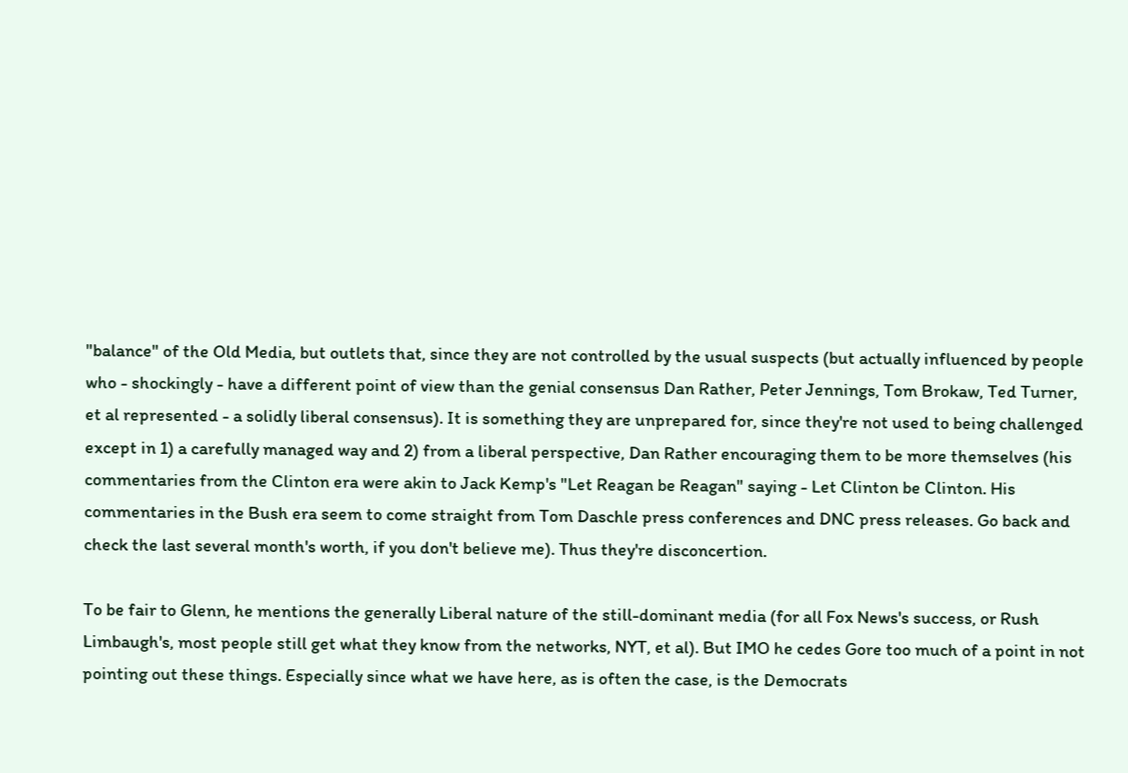"balance" of the Old Media, but outlets that, since they are not controlled by the usual suspects (but actually influenced by people who - shockingly - have a different point of view than the genial consensus Dan Rather, Peter Jennings, Tom Brokaw, Ted Turner, et al represented - a solidly liberal consensus). It is something they are unprepared for, since they're not used to being challenged except in 1) a carefully managed way and 2) from a liberal perspective, Dan Rather encouraging them to be more themselves (his commentaries from the Clinton era were akin to Jack Kemp's "Let Reagan be Reagan" saying - Let Clinton be Clinton. His commentaries in the Bush era seem to come straight from Tom Daschle press conferences and DNC press releases. Go back and check the last several month's worth, if you don't believe me). Thus they're disconcertion.

To be fair to Glenn, he mentions the generally Liberal nature of the still-dominant media (for all Fox News's success, or Rush Limbaugh's, most people still get what they know from the networks, NYT, et al). But IMO he cedes Gore too much of a point in not pointing out these things. Especially since what we have here, as is often the case, is the Democrats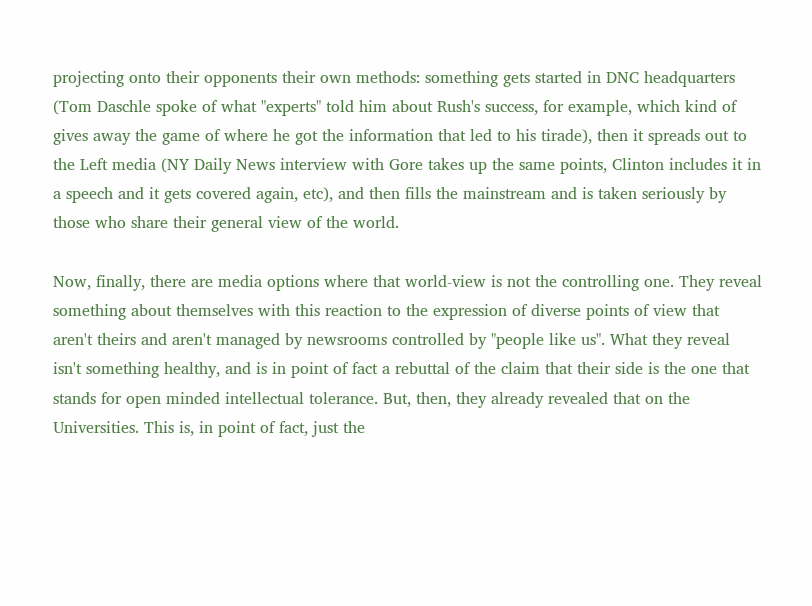projecting onto their opponents their own methods: something gets started in DNC headquarters (Tom Daschle spoke of what "experts" told him about Rush's success, for example, which kind of gives away the game of where he got the information that led to his tirade), then it spreads out to the Left media (NY Daily News interview with Gore takes up the same points, Clinton includes it in a speech and it gets covered again, etc), and then fills the mainstream and is taken seriously by those who share their general view of the world.

Now, finally, there are media options where that world-view is not the controlling one. They reveal something about themselves with this reaction to the expression of diverse points of view that aren't theirs and aren't managed by newsrooms controlled by "people like us". What they reveal isn't something healthy, and is in point of fact a rebuttal of the claim that their side is the one that stands for open minded intellectual tolerance. But, then, they already revealed that on the Universities. This is, in point of fact, just the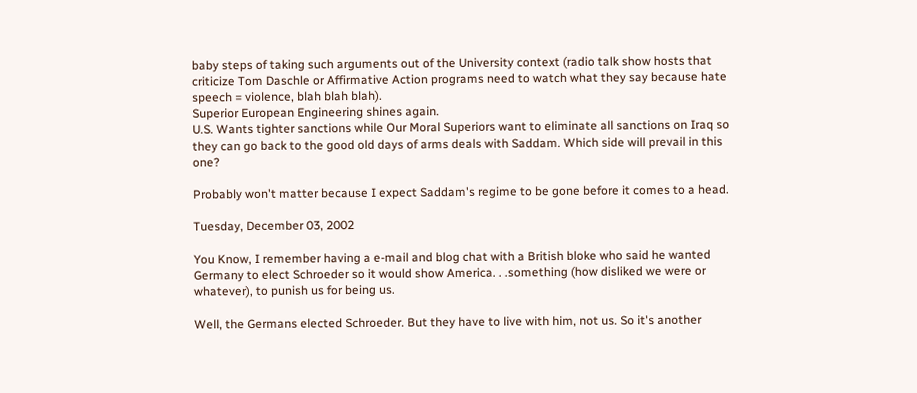baby steps of taking such arguments out of the University context (radio talk show hosts that criticize Tom Daschle or Affirmative Action programs need to watch what they say because hate speech = violence, blah blah blah).
Superior European Engineering shines again.
U.S. Wants tighter sanctions while Our Moral Superiors want to eliminate all sanctions on Iraq so they can go back to the good old days of arms deals with Saddam. Which side will prevail in this one?

Probably won't matter because I expect Saddam's regime to be gone before it comes to a head.

Tuesday, December 03, 2002

You Know, I remember having a e-mail and blog chat with a British bloke who said he wanted Germany to elect Schroeder so it would show America. . .something (how disliked we were or whatever), to punish us for being us.

Well, the Germans elected Schroeder. But they have to live with him, not us. So it's another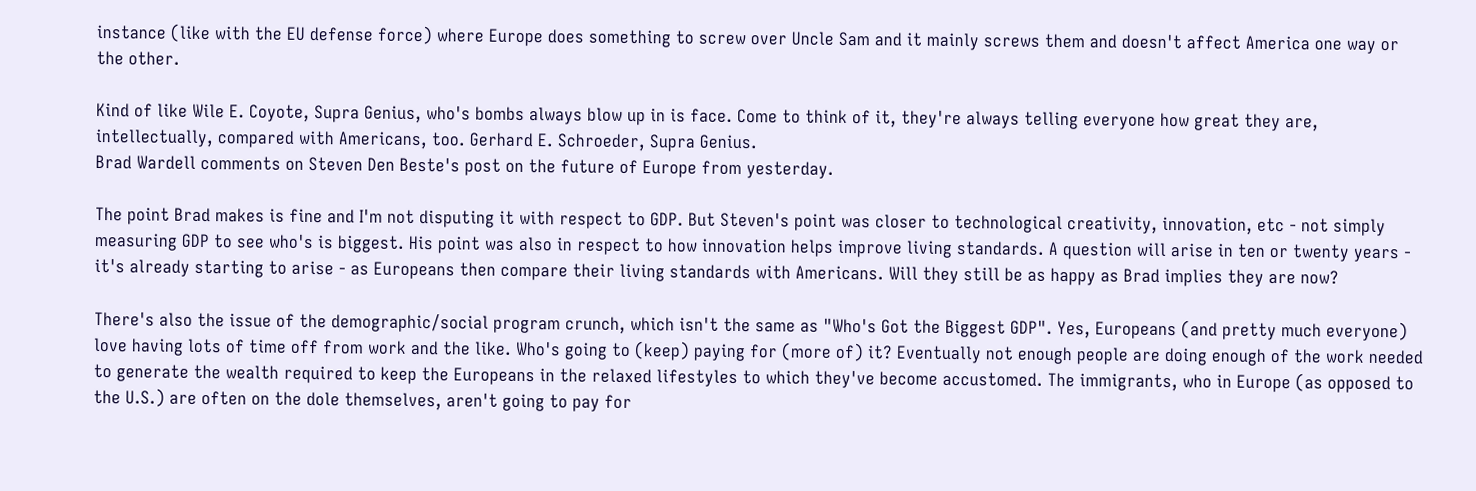instance (like with the EU defense force) where Europe does something to screw over Uncle Sam and it mainly screws them and doesn't affect America one way or the other.

Kind of like Wile E. Coyote, Supra Genius, who's bombs always blow up in is face. Come to think of it, they're always telling everyone how great they are, intellectually, compared with Americans, too. Gerhard E. Schroeder, Supra Genius.
Brad Wardell comments on Steven Den Beste's post on the future of Europe from yesterday.

The point Brad makes is fine and I'm not disputing it with respect to GDP. But Steven's point was closer to technological creativity, innovation, etc - not simply measuring GDP to see who's is biggest. His point was also in respect to how innovation helps improve living standards. A question will arise in ten or twenty years - it's already starting to arise - as Europeans then compare their living standards with Americans. Will they still be as happy as Brad implies they are now?

There's also the issue of the demographic/social program crunch, which isn't the same as "Who's Got the Biggest GDP". Yes, Europeans (and pretty much everyone) love having lots of time off from work and the like. Who's going to (keep) paying for (more of) it? Eventually not enough people are doing enough of the work needed to generate the wealth required to keep the Europeans in the relaxed lifestyles to which they've become accustomed. The immigrants, who in Europe (as opposed to the U.S.) are often on the dole themselves, aren't going to pay for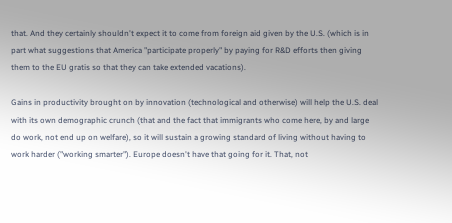that. And they certainly shouldn't expect it to come from foreign aid given by the U.S. (which is in part what suggestions that America "participate properly" by paying for R&D efforts then giving them to the EU gratis so that they can take extended vacations).

Gains in productivity brought on by innovation (technological and otherwise) will help the U.S. deal with its own demographic crunch (that and the fact that immigrants who come here, by and large do work, not end up on welfare), so it will sustain a growing standard of living without having to work harder ("working smarter"). Europe doesn't have that going for it. That, not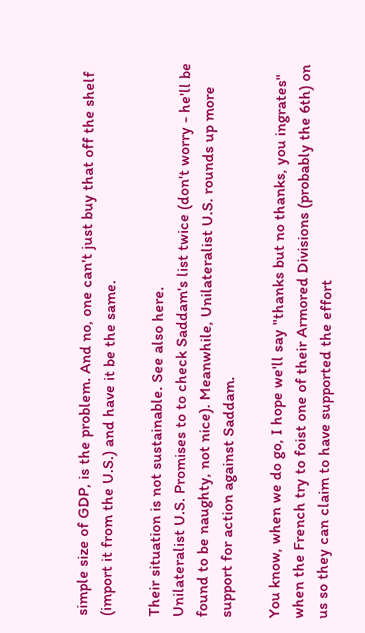simple size of GDP, is the problem. And no, one can't just buy that off the shelf (import it from the U.S.) and have it be the same.

Their situation is not sustainable. See also here.
Unilateralist U.S. Promises to to check Saddam's list twice (don't worry - he'll be found to be naughty, not nice). Meanwhile, Unilateralist U.S. rounds up more support for action against Saddam.

You know, when we do go, I hope we'll say "thanks but no thanks, you ingrates" when the French try to foist one of their Armored Divisions (probably the 6th) on us so they can claim to have supported the effort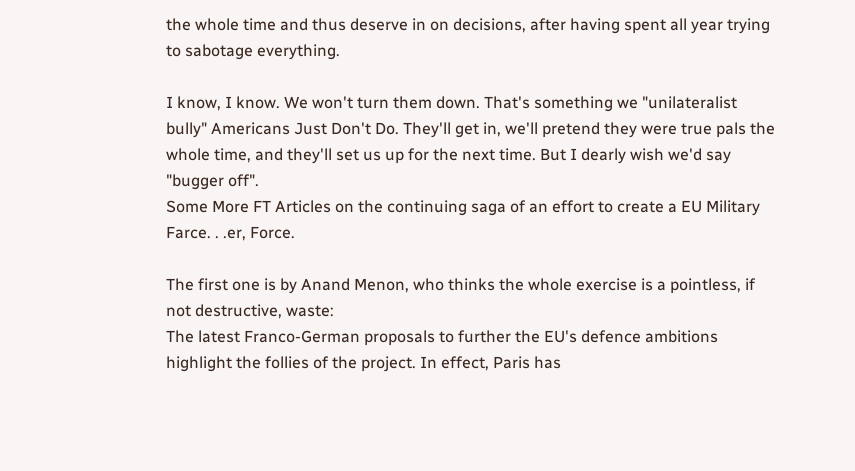the whole time and thus deserve in on decisions, after having spent all year trying to sabotage everything.

I know, I know. We won't turn them down. That's something we "unilateralist bully" Americans Just Don't Do. They'll get in, we'll pretend they were true pals the whole time, and they'll set us up for the next time. But I dearly wish we'd say "bugger off".
Some More FT Articles on the continuing saga of an effort to create a EU Military Farce. . .er, Force.

The first one is by Anand Menon, who thinks the whole exercise is a pointless, if not destructive, waste:
The latest Franco-German proposals to further the EU's defence ambitions highlight the follies of the project. In effect, Paris has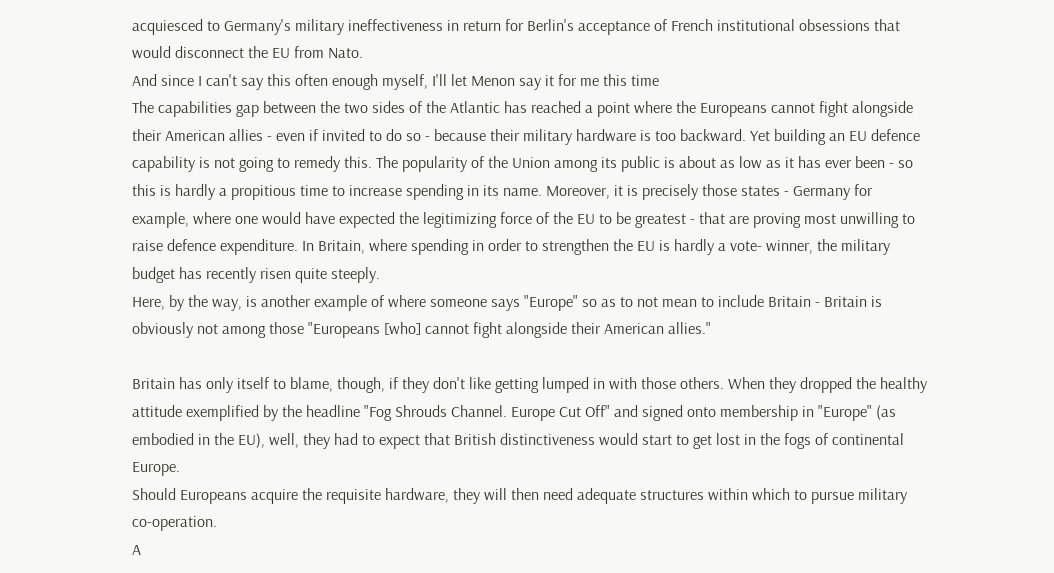acquiesced to Germany's military ineffectiveness in return for Berlin's acceptance of French institutional obsessions that would disconnect the EU from Nato.
And since I can't say this often enough myself, I'll let Menon say it for me this time
The capabilities gap between the two sides of the Atlantic has reached a point where the Europeans cannot fight alongside their American allies - even if invited to do so - because their military hardware is too backward. Yet building an EU defence capability is not going to remedy this. The popularity of the Union among its public is about as low as it has ever been - so this is hardly a propitious time to increase spending in its name. Moreover, it is precisely those states - Germany for example, where one would have expected the legitimizing force of the EU to be greatest - that are proving most unwilling to raise defence expenditure. In Britain, where spending in order to strengthen the EU is hardly a vote- winner, the military budget has recently risen quite steeply.
Here, by the way, is another example of where someone says "Europe" so as to not mean to include Britain - Britain is obviously not among those "Europeans [who] cannot fight alongside their American allies."

Britain has only itself to blame, though, if they don't like getting lumped in with those others. When they dropped the healthy attitude exemplified by the headline "Fog Shrouds Channel. Europe Cut Off" and signed onto membership in "Europe" (as embodied in the EU), well, they had to expect that British distinctiveness would start to get lost in the fogs of continental Europe.
Should Europeans acquire the requisite hardware, they will then need adequate structures within which to pursue military co-operation.
A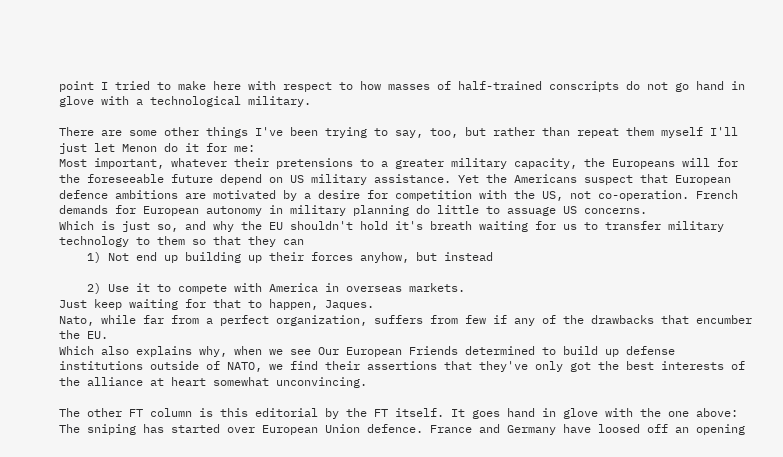point I tried to make here with respect to how masses of half-trained conscripts do not go hand in glove with a technological military.

There are some other things I've been trying to say, too, but rather than repeat them myself I'll just let Menon do it for me:
Most important, whatever their pretensions to a greater military capacity, the Europeans will for the foreseeable future depend on US military assistance. Yet the Americans suspect that European defence ambitions are motivated by a desire for competition with the US, not co-operation. French demands for European autonomy in military planning do little to assuage US concerns.
Which is just so, and why the EU shouldn't hold it's breath waiting for us to transfer military technology to them so that they can
    1) Not end up building up their forces anyhow, but instead

    2) Use it to compete with America in overseas markets.
Just keep waiting for that to happen, Jaques.
Nato, while far from a perfect organization, suffers from few if any of the drawbacks that encumber the EU.
Which also explains why, when we see Our European Friends determined to build up defense institutions outside of NATO, we find their assertions that they've only got the best interests of the alliance at heart somewhat unconvincing.

The other FT column is this editorial by the FT itself. It goes hand in glove with the one above:
The sniping has started over European Union defence. France and Germany have loosed off an opening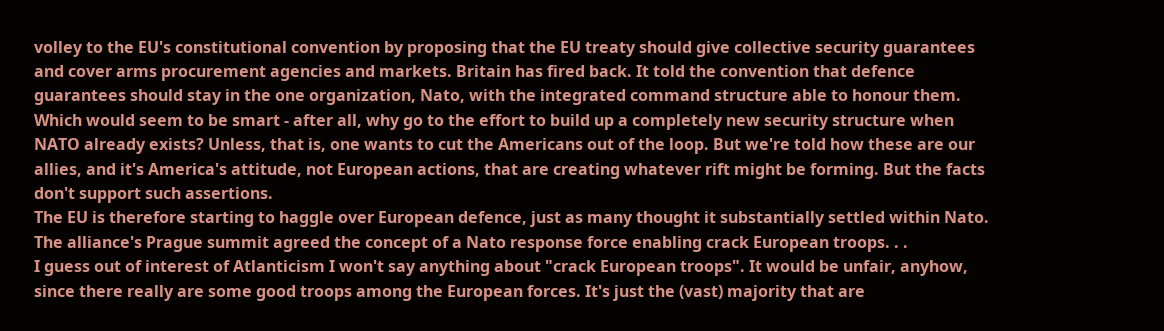volley to the EU's constitutional convention by proposing that the EU treaty should give collective security guarantees and cover arms procurement agencies and markets. Britain has fired back. It told the convention that defence guarantees should stay in the one organization, Nato, with the integrated command structure able to honour them.
Which would seem to be smart - after all, why go to the effort to build up a completely new security structure when NATO already exists? Unless, that is, one wants to cut the Americans out of the loop. But we're told how these are our allies, and it's America's attitude, not European actions, that are creating whatever rift might be forming. But the facts don't support such assertions.
The EU is therefore starting to haggle over European defence, just as many thought it substantially settled within Nato. The alliance's Prague summit agreed the concept of a Nato response force enabling crack European troops. . .
I guess out of interest of Atlanticism I won't say anything about "crack European troops". It would be unfair, anyhow, since there really are some good troops among the European forces. It's just the (vast) majority that are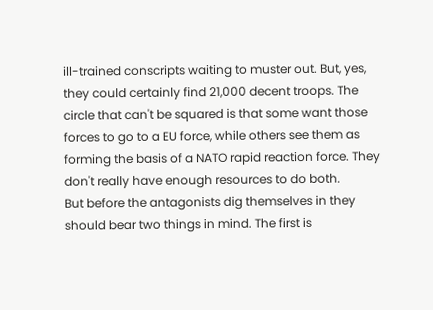ill-trained conscripts waiting to muster out. But, yes, they could certainly find 21,000 decent troops. The circle that can't be squared is that some want those forces to go to a EU force, while others see them as forming the basis of a NATO rapid reaction force. They don't really have enough resources to do both.
But before the antagonists dig themselves in they should bear two things in mind. The first is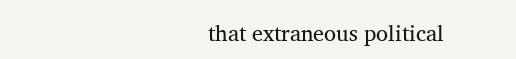that extraneous political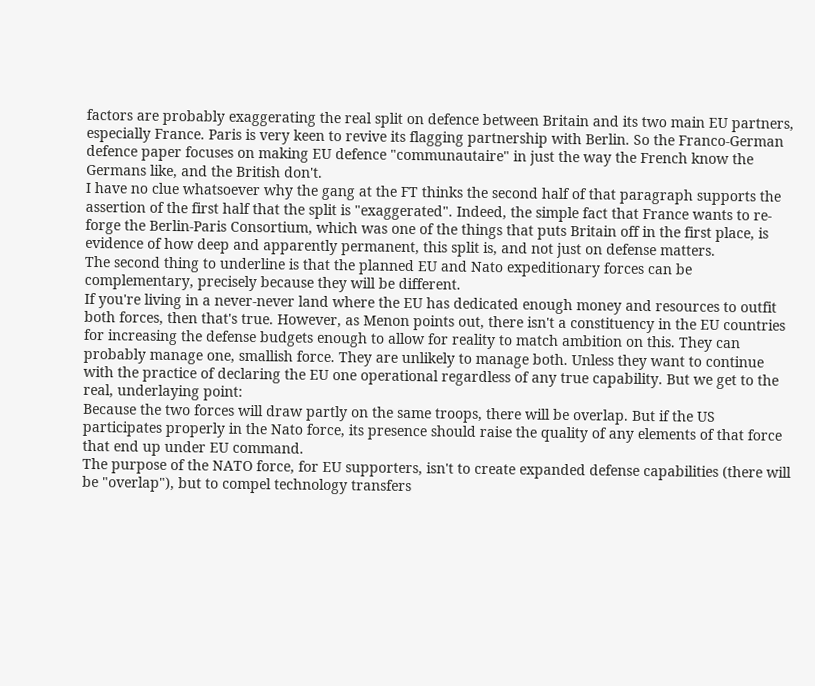factors are probably exaggerating the real split on defence between Britain and its two main EU partners, especially France. Paris is very keen to revive its flagging partnership with Berlin. So the Franco-German defence paper focuses on making EU defence "communautaire" in just the way the French know the Germans like, and the British don't.
I have no clue whatsoever why the gang at the FT thinks the second half of that paragraph supports the assertion of the first half that the split is "exaggerated". Indeed, the simple fact that France wants to re-forge the Berlin-Paris Consortium, which was one of the things that puts Britain off in the first place, is evidence of how deep and apparently permanent, this split is, and not just on defense matters.
The second thing to underline is that the planned EU and Nato expeditionary forces can be complementary, precisely because they will be different.
If you're living in a never-never land where the EU has dedicated enough money and resources to outfit both forces, then that's true. However, as Menon points out, there isn't a constituency in the EU countries for increasing the defense budgets enough to allow for reality to match ambition on this. They can probably manage one, smallish force. They are unlikely to manage both. Unless they want to continue with the practice of declaring the EU one operational regardless of any true capability. But we get to the real, underlaying point:
Because the two forces will draw partly on the same troops, there will be overlap. But if the US participates properly in the Nato force, its presence should raise the quality of any elements of that force that end up under EU command.
The purpose of the NATO force, for EU supporters, isn't to create expanded defense capabilities (there will be "overlap"), but to compel technology transfers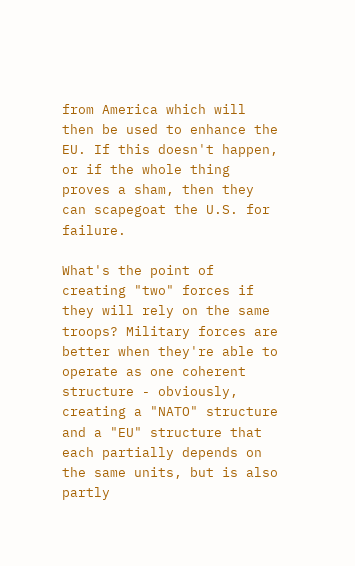from America which will then be used to enhance the EU. If this doesn't happen, or if the whole thing proves a sham, then they can scapegoat the U.S. for failure.

What's the point of creating "two" forces if they will rely on the same troops? Military forces are better when they're able to operate as one coherent structure - obviously, creating a "NATO" structure and a "EU" structure that each partially depends on the same units, but is also partly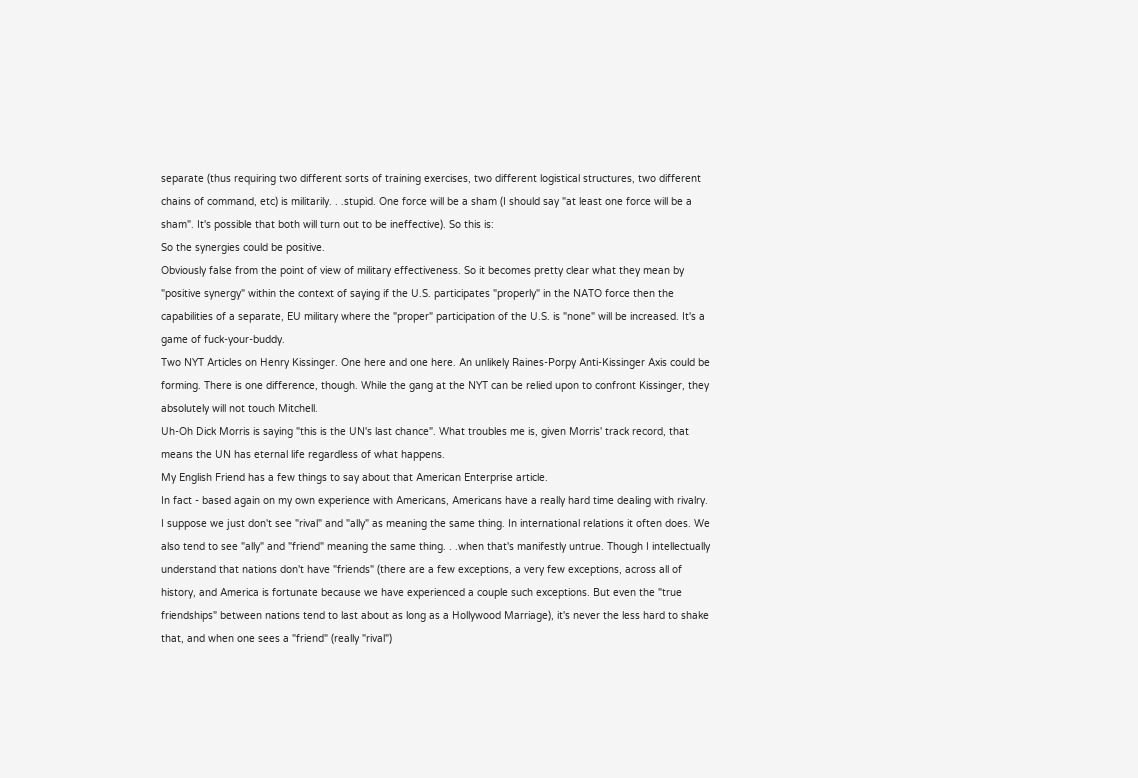separate (thus requiring two different sorts of training exercises, two different logistical structures, two different chains of command, etc) is militarily. . .stupid. One force will be a sham (I should say "at least one force will be a sham". It's possible that both will turn out to be ineffective). So this is:
So the synergies could be positive.
Obviously false from the point of view of military effectiveness. So it becomes pretty clear what they mean by "positive synergy" within the context of saying if the U.S. participates "properly" in the NATO force then the capabilities of a separate, EU military where the "proper" participation of the U.S. is "none" will be increased. It's a game of fuck-your-buddy.
Two NYT Articles on Henry Kissinger. One here and one here. An unlikely Raines-Porpy Anti-Kissinger Axis could be forming. There is one difference, though. While the gang at the NYT can be relied upon to confront Kissinger, they absolutely will not touch Mitchell.
Uh-Oh Dick Morris is saying "this is the UN's last chance". What troubles me is, given Morris' track record, that means the UN has eternal life regardless of what happens.
My English Friend has a few things to say about that American Enterprise article.
In fact - based again on my own experience with Americans, Americans have a really hard time dealing with rivalry.
I suppose we just don't see "rival" and "ally" as meaning the same thing. In international relations it often does. We also tend to see "ally" and "friend" meaning the same thing. . .when that's manifestly untrue. Though I intellectually understand that nations don't have "friends" (there are a few exceptions, a very few exceptions, across all of history, and America is fortunate because we have experienced a couple such exceptions. But even the "true friendships" between nations tend to last about as long as a Hollywood Marriage), it's never the less hard to shake that, and when one sees a "friend" (really "rival")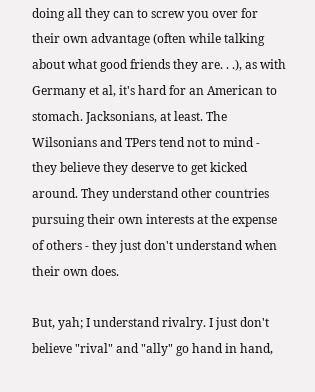doing all they can to screw you over for their own advantage (often while talking about what good friends they are. . .), as with Germany et al, it's hard for an American to stomach. Jacksonians, at least. The Wilsonians and TPers tend not to mind - they believe they deserve to get kicked around. They understand other countries pursuing their own interests at the expense of others - they just don't understand when their own does.

But, yah; I understand rivalry. I just don't believe "rival" and "ally" go hand in hand,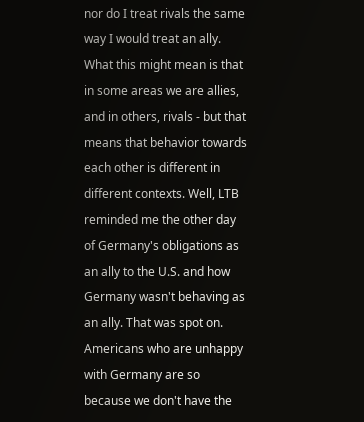nor do I treat rivals the same way I would treat an ally. What this might mean is that in some areas we are allies, and in others, rivals - but that means that behavior towards each other is different in different contexts. Well, LTB reminded me the other day of Germany's obligations as an ally to the U.S. and how Germany wasn't behaving as an ally. That was spot on. Americans who are unhappy with Germany are so because we don't have the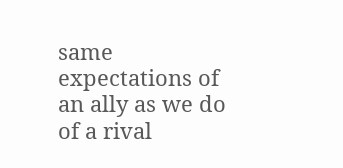same expectations of an ally as we do of a rival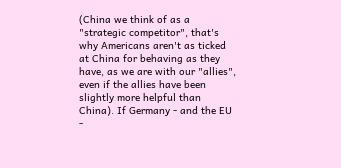(China we think of as a "strategic competitor", that's why Americans aren't as ticked at China for behaving as they have, as we are with our "allies", even if the allies have been slightly more helpful than China). If Germany - and the EU -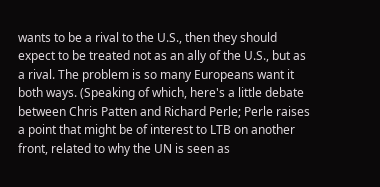wants to be a rival to the U.S., then they should expect to be treated not as an ally of the U.S., but as a rival. The problem is so many Europeans want it both ways. (Speaking of which, here's a little debate between Chris Patten and Richard Perle; Perle raises a point that might be of interest to LTB on another front, related to why the UN is seen as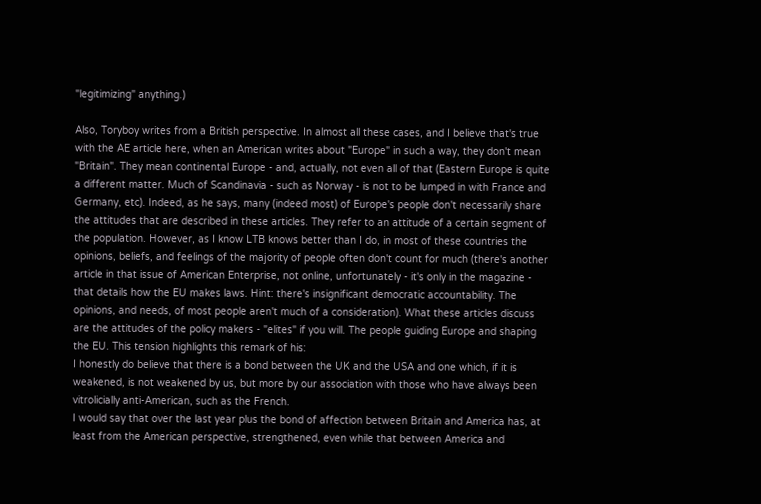"legitimizing" anything.)

Also, Toryboy writes from a British perspective. In almost all these cases, and I believe that's true with the AE article here, when an American writes about "Europe" in such a way, they don't mean "Britain". They mean continental Europe - and, actually, not even all of that (Eastern Europe is quite a different matter. Much of Scandinavia - such as Norway - is not to be lumped in with France and Germany, etc). Indeed, as he says, many (indeed most) of Europe's people don't necessarily share the attitudes that are described in these articles. They refer to an attitude of a certain segment of the population. However, as I know LTB knows better than I do, in most of these countries the opinions, beliefs, and feelings of the majority of people often don't count for much (there's another article in that issue of American Enterprise, not online, unfortunately - it's only in the magazine - that details how the EU makes laws. Hint: there's insignificant democratic accountability. The opinions, and needs, of most people aren't much of a consideration). What these articles discuss are the attitudes of the policy makers - "elites" if you will. The people guiding Europe and shaping the EU. This tension highlights this remark of his:
I honestly do believe that there is a bond between the UK and the USA and one which, if it is weakened, is not weakened by us, but more by our association with those who have always been vitrolicially anti-American, such as the French.
I would say that over the last year plus the bond of affection between Britain and America has, at least from the American perspective, strengthened, even while that between America and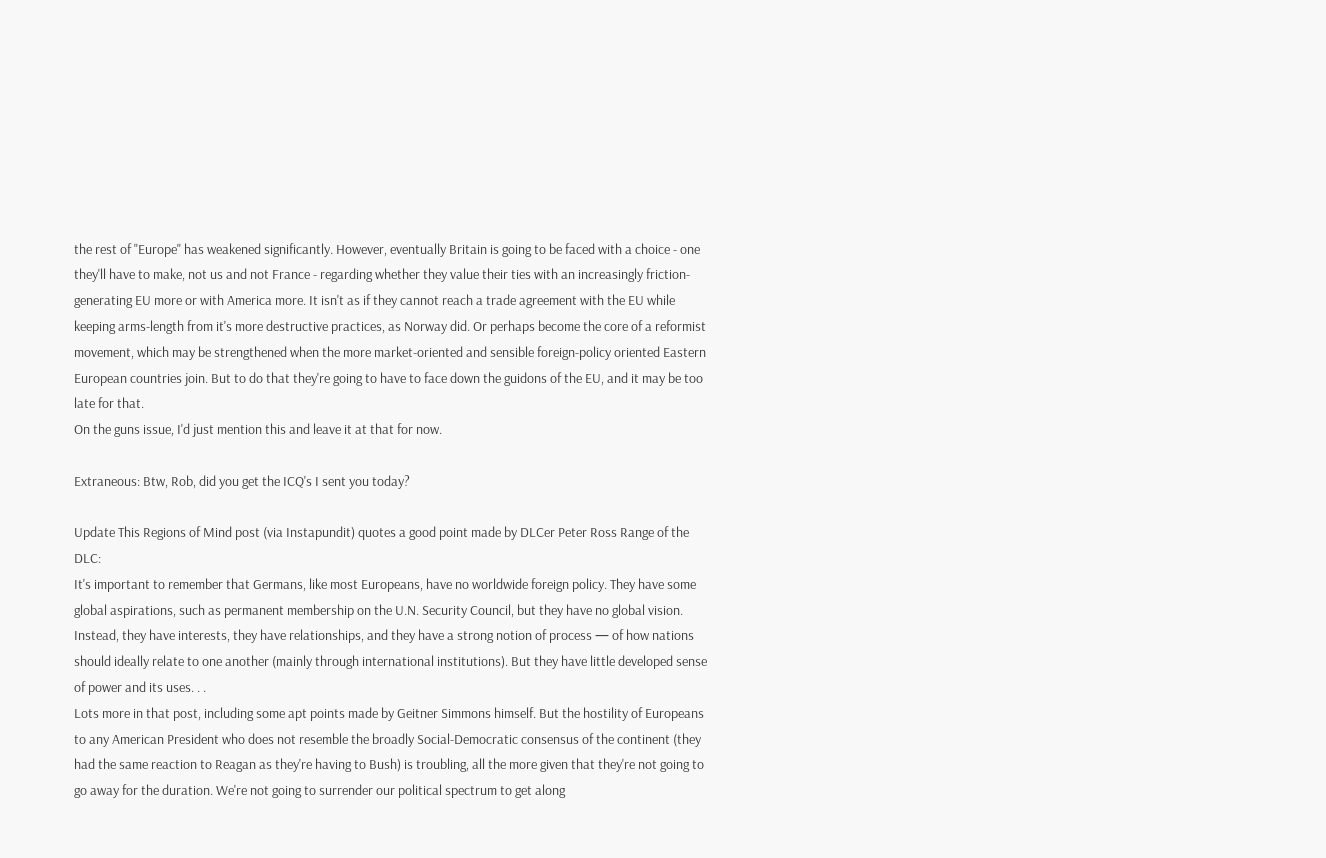the rest of "Europe" has weakened significantly. However, eventually Britain is going to be faced with a choice - one they'll have to make, not us and not France - regarding whether they value their ties with an increasingly friction-generating EU more or with America more. It isn't as if they cannot reach a trade agreement with the EU while keeping arms-length from it's more destructive practices, as Norway did. Or perhaps become the core of a reformist movement, which may be strengthened when the more market-oriented and sensible foreign-policy oriented Eastern European countries join. But to do that they're going to have to face down the guidons of the EU, and it may be too late for that.
On the guns issue, I'd just mention this and leave it at that for now.

Extraneous: Btw, Rob, did you get the ICQ's I sent you today?

Update This Regions of Mind post (via Instapundit) quotes a good point made by DLCer Peter Ross Range of the DLC:
It's important to remember that Germans, like most Europeans, have no worldwide foreign policy. They have some global aspirations, such as permanent membership on the U.N. Security Council, but they have no global vision. Instead, they have interests, they have relationships, and they have a strong notion of process — of how nations should ideally relate to one another (mainly through international institutions). But they have little developed sense of power and its uses. . .
Lots more in that post, including some apt points made by Geitner Simmons himself. But the hostility of Europeans to any American President who does not resemble the broadly Social-Democratic consensus of the continent (they had the same reaction to Reagan as they're having to Bush) is troubling, all the more given that they're not going to go away for the duration. We're not going to surrender our political spectrum to get along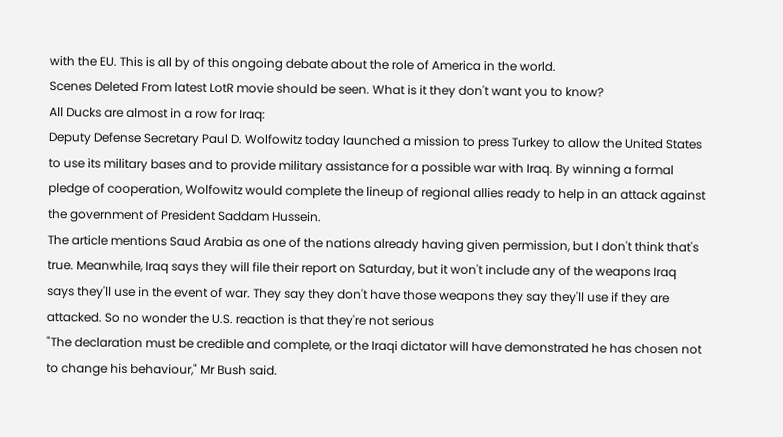with the EU. This is all by of this ongoing debate about the role of America in the world.
Scenes Deleted From latest LotR movie should be seen. What is it they don't want you to know?
All Ducks are almost in a row for Iraq:
Deputy Defense Secretary Paul D. Wolfowitz today launched a mission to press Turkey to allow the United States to use its military bases and to provide military assistance for a possible war with Iraq. By winning a formal pledge of cooperation, Wolfowitz would complete the lineup of regional allies ready to help in an attack against the government of President Saddam Hussein.
The article mentions Saud Arabia as one of the nations already having given permission, but I don't think that's true. Meanwhile, Iraq says they will file their report on Saturday, but it won't include any of the weapons Iraq says they'll use in the event of war. They say they don't have those weapons they say they'll use if they are attacked. So no wonder the U.S. reaction is that they're not serious
"The declaration must be credible and complete, or the Iraqi dictator will have demonstrated he has chosen not to change his behaviour," Mr Bush said.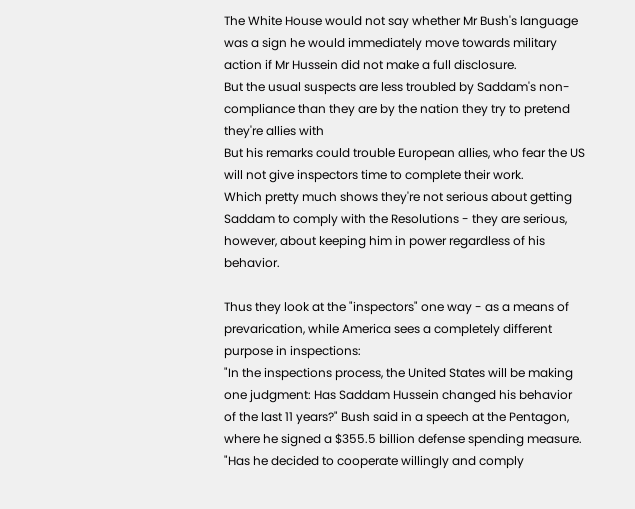The White House would not say whether Mr Bush's language was a sign he would immediately move towards military action if Mr Hussein did not make a full disclosure.
But the usual suspects are less troubled by Saddam's non-compliance than they are by the nation they try to pretend they're allies with
But his remarks could trouble European allies, who fear the US will not give inspectors time to complete their work.
Which pretty much shows they're not serious about getting Saddam to comply with the Resolutions - they are serious, however, about keeping him in power regardless of his behavior.

Thus they look at the "inspectors" one way - as a means of prevarication, while America sees a completely different purpose in inspections:
"In the inspections process, the United States will be making one judgment: Has Saddam Hussein changed his behavior of the last 11 years?" Bush said in a speech at the Pentagon, where he signed a $355.5 billion defense spending measure. "Has he decided to cooperate willingly and comply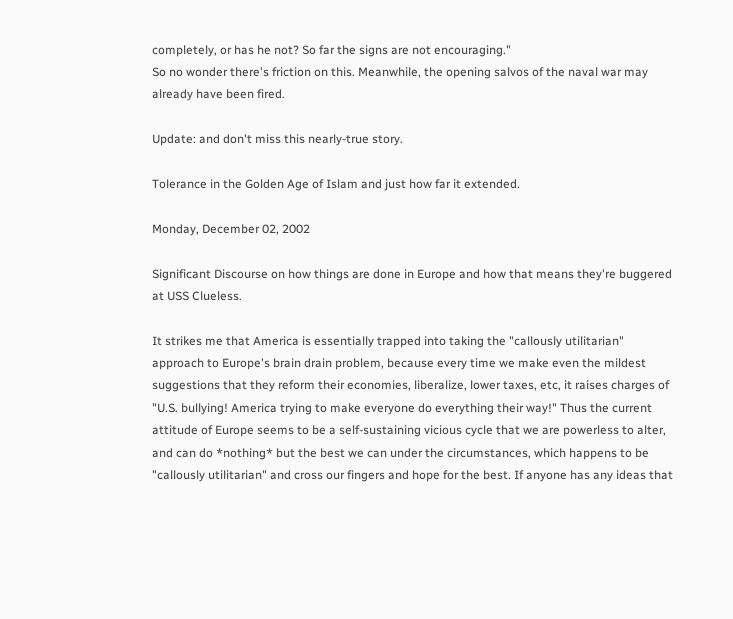completely, or has he not? So far the signs are not encouraging."
So no wonder there's friction on this. Meanwhile, the opening salvos of the naval war may already have been fired.

Update: and don't miss this nearly-true story.

Tolerance in the Golden Age of Islam and just how far it extended.

Monday, December 02, 2002

Significant Discourse on how things are done in Europe and how that means they're buggered at USS Clueless.

It strikes me that America is essentially trapped into taking the "callously utilitarian" approach to Europe's brain drain problem, because every time we make even the mildest suggestions that they reform their economies, liberalize, lower taxes, etc, it raises charges of "U.S. bullying! America trying to make everyone do everything their way!" Thus the current attitude of Europe seems to be a self-sustaining vicious cycle that we are powerless to alter, and can do *nothing* but the best we can under the circumstances, which happens to be "callously utilitarian" and cross our fingers and hope for the best. If anyone has any ideas that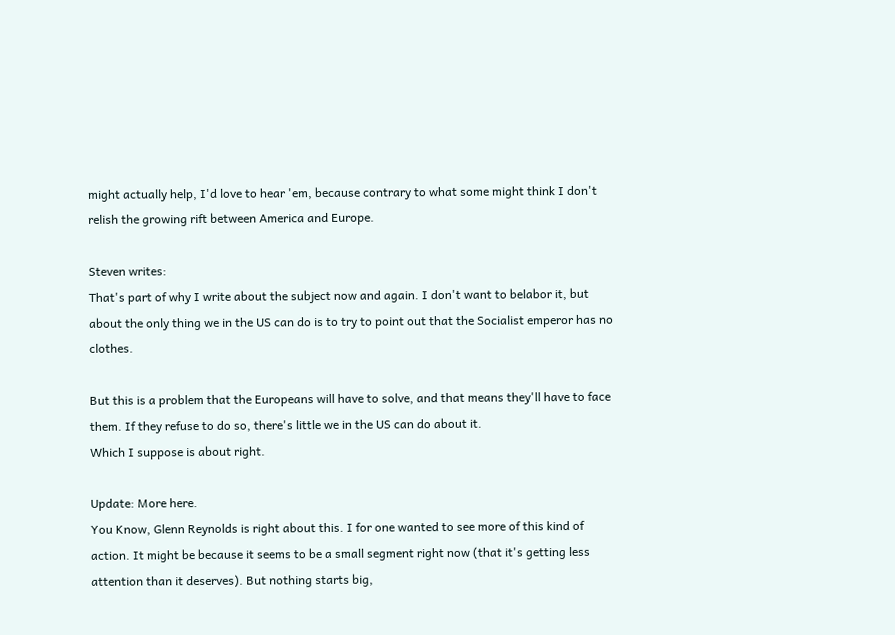might actually help, I'd love to hear 'em, because contrary to what some might think I don't relish the growing rift between America and Europe.

Steven writes:
That's part of why I write about the subject now and again. I don't want to belabor it, but about the only thing we in the US can do is to try to point out that the Socialist emperor has no clothes.

But this is a problem that the Europeans will have to solve, and that means they'll have to face them. If they refuse to do so, there's little we in the US can do about it.
Which I suppose is about right.

Update: More here.
You Know, Glenn Reynolds is right about this. I for one wanted to see more of this kind of action. It might be because it seems to be a small segment right now (that it's getting less attention than it deserves). But nothing starts big,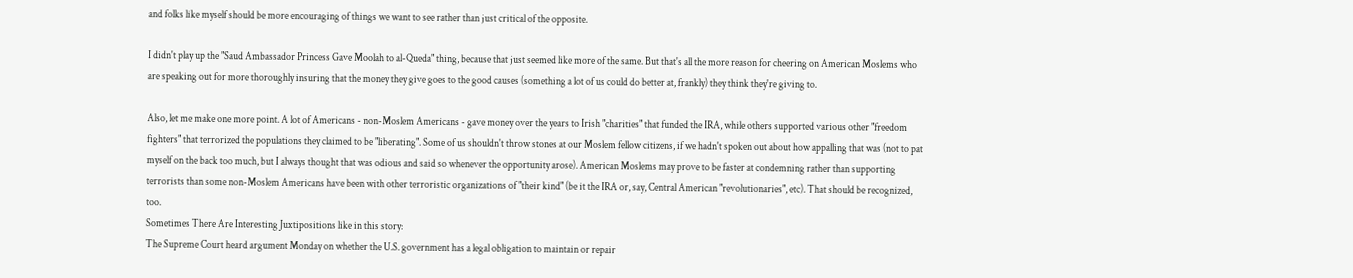and folks like myself should be more encouraging of things we want to see rather than just critical of the opposite.

I didn't play up the "Saud Ambassador Princess Gave Moolah to al-Queda" thing, because that just seemed like more of the same. But that's all the more reason for cheering on American Moslems who are speaking out for more thoroughly insuring that the money they give goes to the good causes (something a lot of us could do better at, frankly) they think they're giving to.

Also, let me make one more point. A lot of Americans - non-Moslem Americans - gave money over the years to Irish "charities" that funded the IRA, while others supported various other "freedom fighters" that terrorized the populations they claimed to be "liberating". Some of us shouldn't throw stones at our Moslem fellow citizens, if we hadn't spoken out about how appalling that was (not to pat myself on the back too much, but I always thought that was odious and said so whenever the opportunity arose). American Moslems may prove to be faster at condemning rather than supporting terrorists than some non-Moslem Americans have been with other terroristic organizations of "their kind" (be it the IRA or, say, Central American "revolutionaries", etc). That should be recognized, too.
Sometimes There Are Interesting Juxtipositions like in this story:
The Supreme Court heard argument Monday on whether the U.S. government has a legal obligation to maintain or repair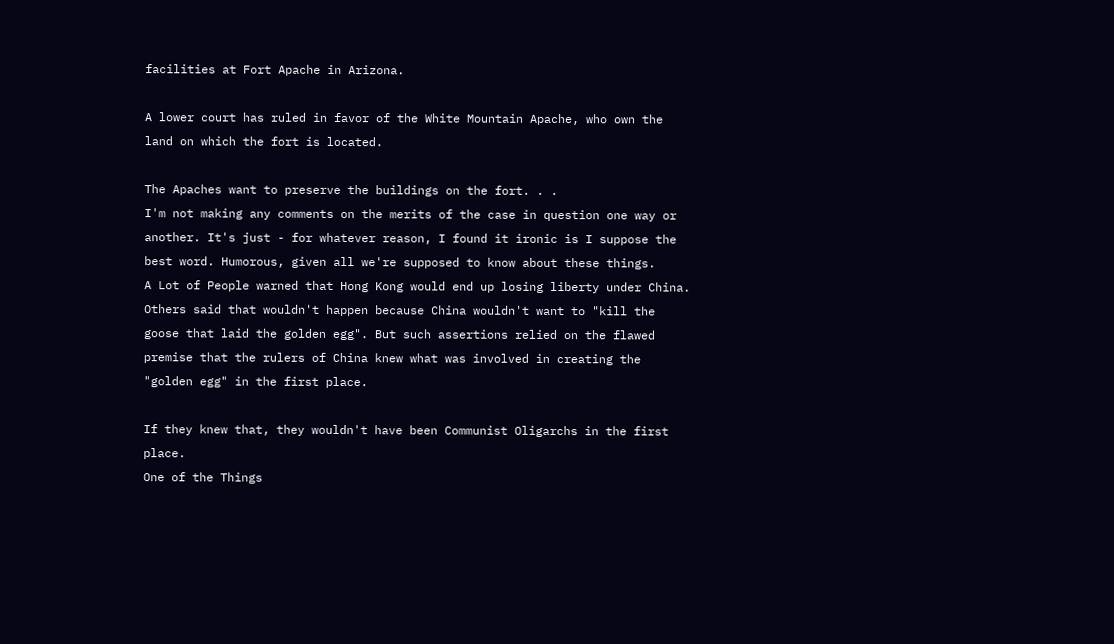facilities at Fort Apache in Arizona.

A lower court has ruled in favor of the White Mountain Apache, who own the land on which the fort is located.

The Apaches want to preserve the buildings on the fort. . .
I'm not making any comments on the merits of the case in question one way or another. It's just - for whatever reason, I found it ironic is I suppose the best word. Humorous, given all we're supposed to know about these things.
A Lot of People warned that Hong Kong would end up losing liberty under China. Others said that wouldn't happen because China wouldn't want to "kill the goose that laid the golden egg". But such assertions relied on the flawed premise that the rulers of China knew what was involved in creating the "golden egg" in the first place.

If they knew that, they wouldn't have been Communist Oligarchs in the first place.
One of the Things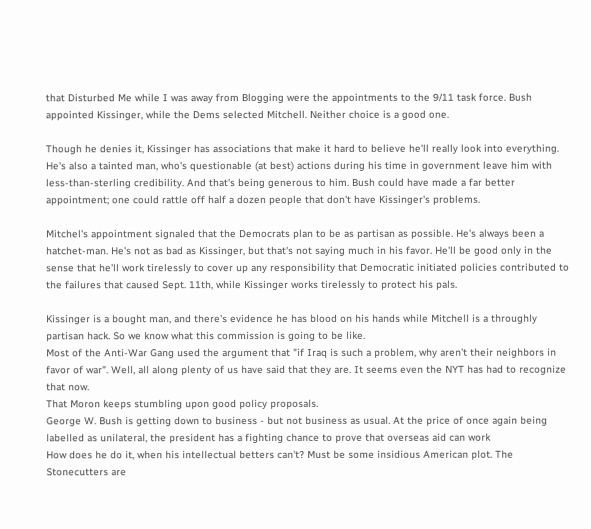that Disturbed Me while I was away from Blogging were the appointments to the 9/11 task force. Bush appointed Kissinger, while the Dems selected Mitchell. Neither choice is a good one.

Though he denies it, Kissinger has associations that make it hard to believe he'll really look into everything. He's also a tainted man, who's questionable (at best) actions during his time in government leave him with less-than-sterling credibility. And that's being generous to him. Bush could have made a far better appointment; one could rattle off half a dozen people that don't have Kissinger's problems.

Mitchel's appointment signaled that the Democrats plan to be as partisan as possible. He's always been a hatchet-man. He's not as bad as Kissinger, but that's not saying much in his favor. He'll be good only in the sense that he'll work tirelessly to cover up any responsibility that Democratic initiated policies contributed to the failures that caused Sept. 11th, while Kissinger works tirelessly to protect his pals.

Kissinger is a bought man, and there's evidence he has blood on his hands while Mitchell is a throughly partisan hack. So we know what this commission is going to be like.
Most of the Anti-War Gang used the argument that "if Iraq is such a problem, why aren't their neighbors in favor of war". Well, all along plenty of us have said that they are. It seems even the NYT has had to recognize that now.
That Moron keeps stumbling upon good policy proposals.
George W. Bush is getting down to business - but not business as usual. At the price of once again being labelled as unilateral, the president has a fighting chance to prove that overseas aid can work
How does he do it, when his intellectual betters can't? Must be some insidious American plot. The Stonecutters are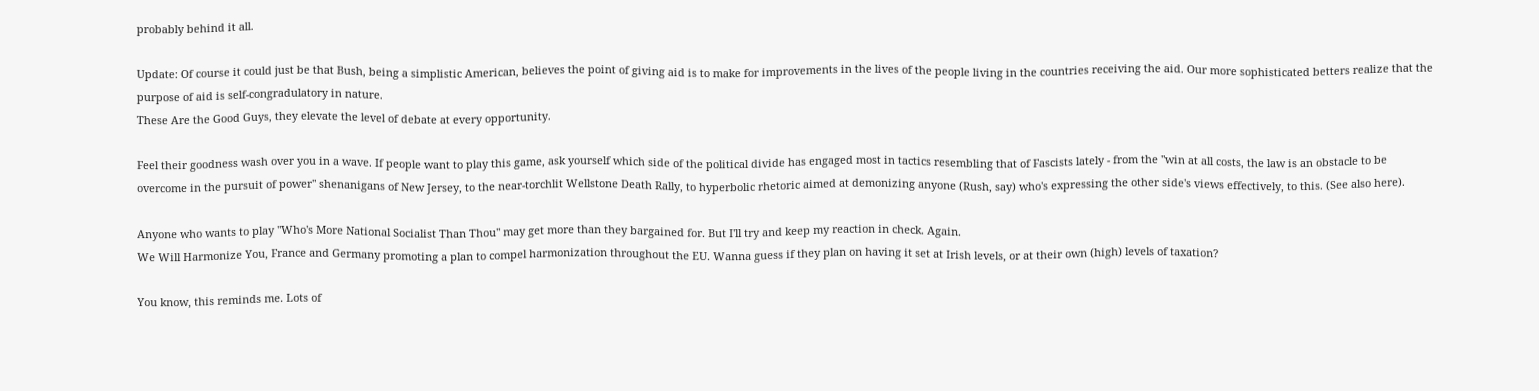probably behind it all.

Update: Of course it could just be that Bush, being a simplistic American, believes the point of giving aid is to make for improvements in the lives of the people living in the countries receiving the aid. Our more sophisticated betters realize that the purpose of aid is self-congradulatory in nature.
These Are the Good Guys, they elevate the level of debate at every opportunity.

Feel their goodness wash over you in a wave. If people want to play this game, ask yourself which side of the political divide has engaged most in tactics resembling that of Fascists lately - from the "win at all costs, the law is an obstacle to be overcome in the pursuit of power" shenanigans of New Jersey, to the near-torchlit Wellstone Death Rally, to hyperbolic rhetoric aimed at demonizing anyone (Rush, say) who's expressing the other side's views effectively, to this. (See also here).

Anyone who wants to play "Who's More National Socialist Than Thou" may get more than they bargained for. But I'll try and keep my reaction in check. Again.
We Will Harmonize You, France and Germany promoting a plan to compel harmonization throughout the EU. Wanna guess if they plan on having it set at Irish levels, or at their own (high) levels of taxation?

You know, this reminds me. Lots of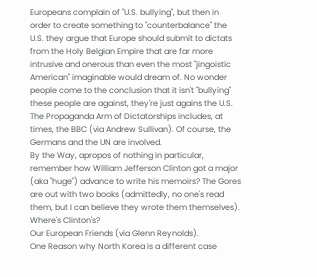Europeans complain of "U.S. bullying", but then in order to create something to "counterbalance" the U.S. they argue that Europe should submit to dictats from the Holy Belgian Empire that are far more intrusive and onerous than even the most "jingoistic American" imaginable would dream of. No wonder people come to the conclusion that it isn't "bullying" these people are against, they're just agains the U.S.
The Propaganda Arm of Dictatorships includes, at times, the BBC (via Andrew Sullivan). Of course, the Germans and the UN are involved.
By the Way, apropos of nothing in particular, remember how William Jefferson Clinton got a major (aka "huge") advance to write his memoirs? The Gores are out with two books (admittedly, no one's read them, but I can believe they wrote them themselves). Where's Clinton's?
Our European Friends (via Glenn Reynolds).
One Reason why North Korea is a different case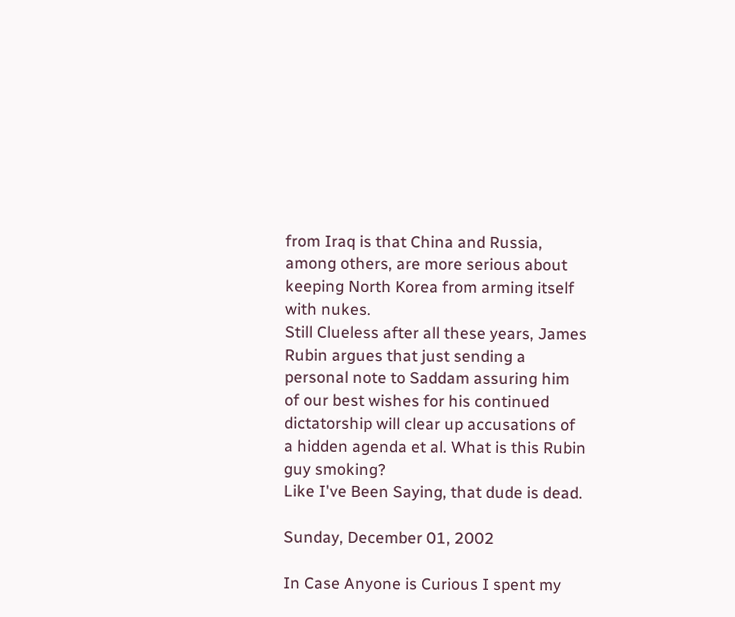from Iraq is that China and Russia, among others, are more serious about keeping North Korea from arming itself with nukes.
Still Clueless after all these years, James Rubin argues that just sending a personal note to Saddam assuring him of our best wishes for his continued dictatorship will clear up accusations of a hidden agenda et al. What is this Rubin guy smoking?
Like I've Been Saying, that dude is dead.

Sunday, December 01, 2002

In Case Anyone is Curious I spent my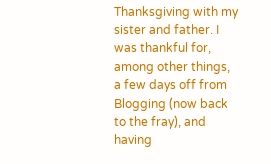Thanksgiving with my sister and father. I was thankful for, among other things, a few days off from Blogging (now back to the fray), and having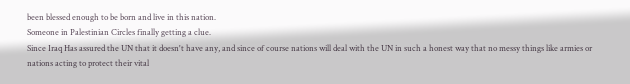been blessed enough to be born and live in this nation.
Someone in Palestinian Circles finally getting a clue.
Since Iraq Has assured the UN that it doesn't have any, and since of course nations will deal with the UN in such a honest way that no messy things like armies or nations acting to protect their vital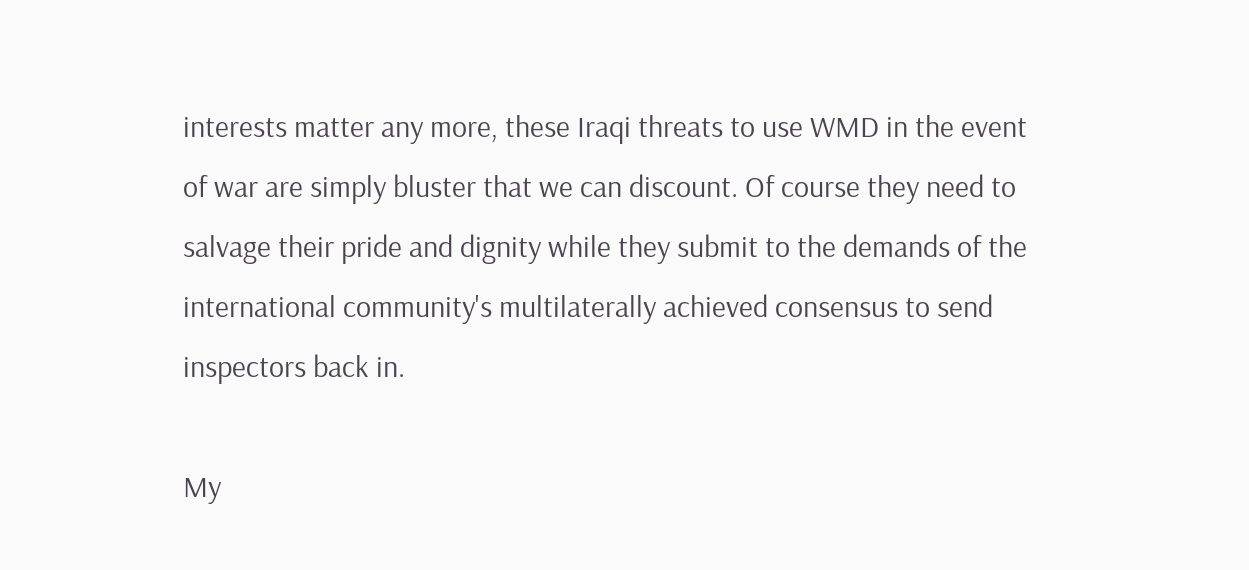interests matter any more, these Iraqi threats to use WMD in the event of war are simply bluster that we can discount. Of course they need to salvage their pride and dignity while they submit to the demands of the international community's multilaterally achieved consensus to send inspectors back in.

My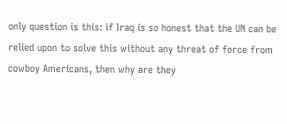only question is this: if Iraq is so honest that the UN can be relied upon to solve this without any threat of force from cowboy Americans, then why are they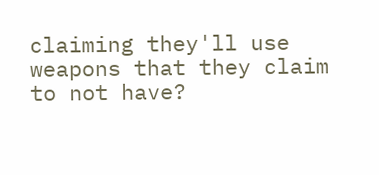claiming they'll use weapons that they claim to not have?